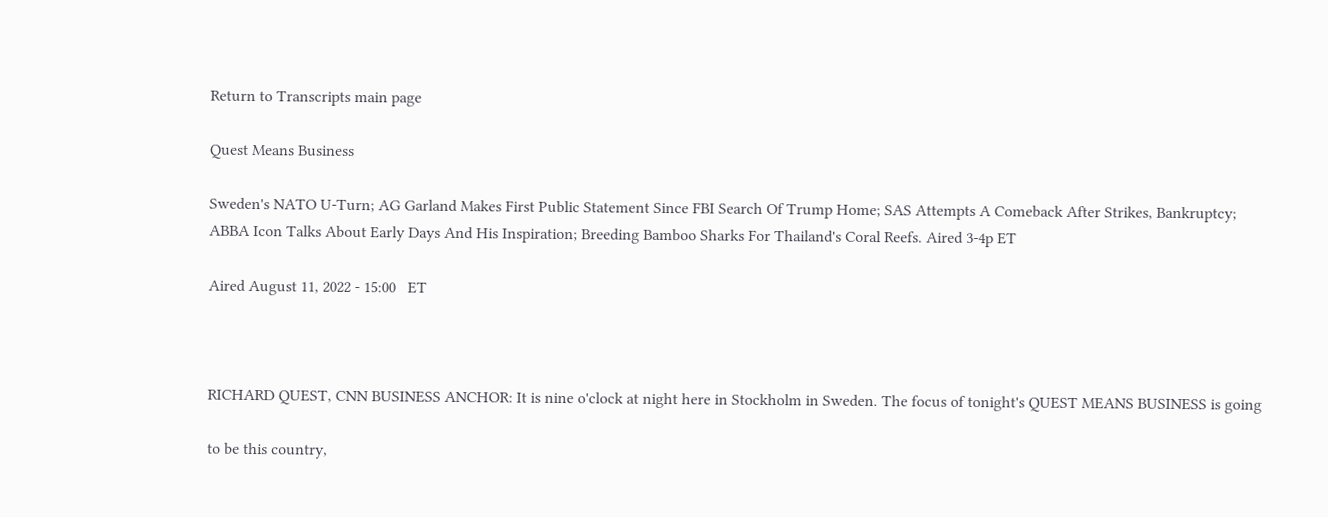Return to Transcripts main page

Quest Means Business

Sweden's NATO U-Turn; AG Garland Makes First Public Statement Since FBI Search Of Trump Home; SAS Attempts A Comeback After Strikes, Bankruptcy; ABBA Icon Talks About Early Days And His Inspiration; Breeding Bamboo Sharks For Thailand's Coral Reefs. Aired 3-4p ET

Aired August 11, 2022 - 15:00   ET



RICHARD QUEST, CNN BUSINESS ANCHOR: It is nine o'clock at night here in Stockholm in Sweden. The focus of tonight's QUEST MEANS BUSINESS is going

to be this country,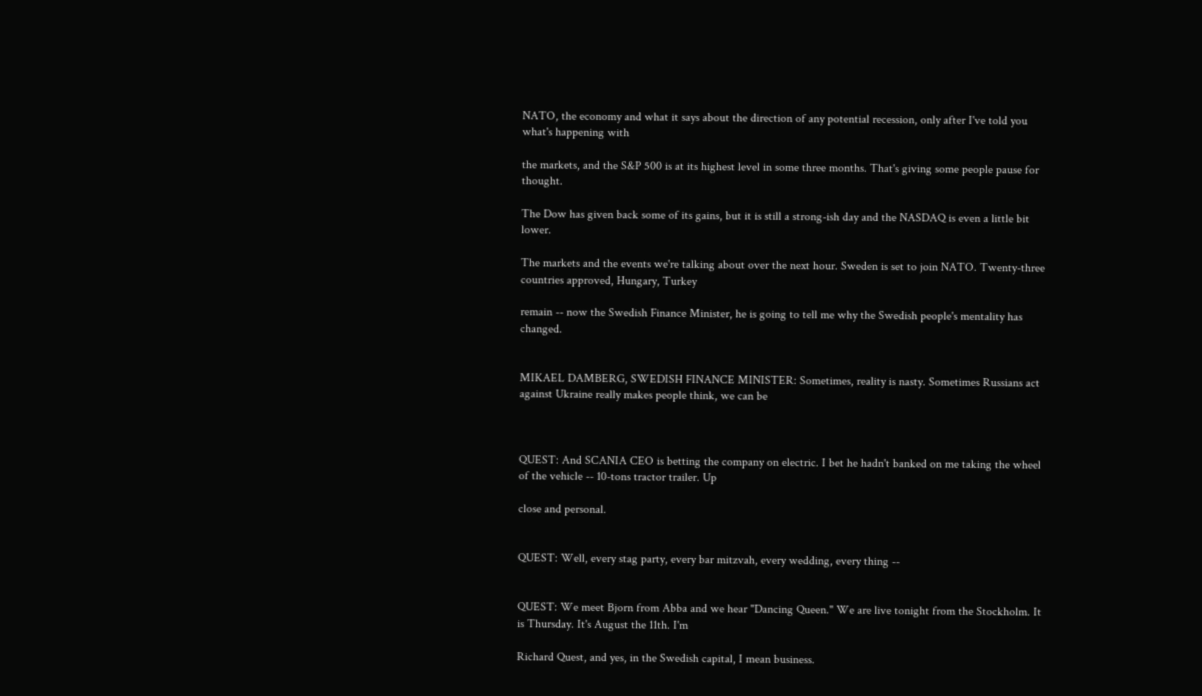NATO, the economy and what it says about the direction of any potential recession, only after I've told you what's happening with

the markets, and the S&P 500 is at its highest level in some three months. That's giving some people pause for thought.

The Dow has given back some of its gains, but it is still a strong-ish day and the NASDAQ is even a little bit lower.

The markets and the events we're talking about over the next hour. Sweden is set to join NATO. Twenty-three countries approved, Hungary, Turkey

remain -- now the Swedish Finance Minister, he is going to tell me why the Swedish people's mentality has changed.


MIKAEL DAMBERG, SWEDISH FINANCE MINISTER: Sometimes, reality is nasty. Sometimes Russians act against Ukraine really makes people think, we can be



QUEST: And SCANIA CEO is betting the company on electric. I bet he hadn't banked on me taking the wheel of the vehicle -- 10-tons tractor trailer. Up

close and personal.


QUEST: Well, every stag party, every bar mitzvah, every wedding, every thing --


QUEST: We meet Bjorn from Abba and we hear "Dancing Queen." We are live tonight from the Stockholm. It is Thursday. It's August the 11th. I'm

Richard Quest, and yes, in the Swedish capital, I mean business.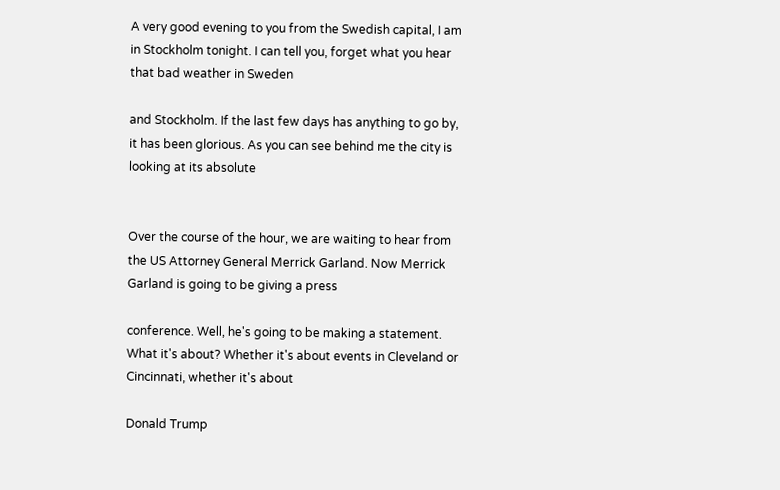A very good evening to you from the Swedish capital, I am in Stockholm tonight. I can tell you, forget what you hear that bad weather in Sweden

and Stockholm. If the last few days has anything to go by, it has been glorious. As you can see behind me the city is looking at its absolute


Over the course of the hour, we are waiting to hear from the US Attorney General Merrick Garland. Now Merrick Garland is going to be giving a press

conference. Well, he's going to be making a statement. What it's about? Whether it's about events in Cleveland or Cincinnati, whether it's about

Donald Trump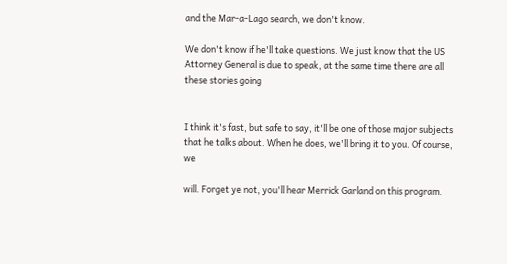and the Mar-a-Lago search, we don't know.

We don't know if he'll take questions. We just know that the US Attorney General is due to speak, at the same time there are all these stories going


I think it's fast, but safe to say, it'll be one of those major subjects that he talks about. When he does, we'll bring it to you. Of course, we

will. Forget ye not, you'll hear Merrick Garland on this program.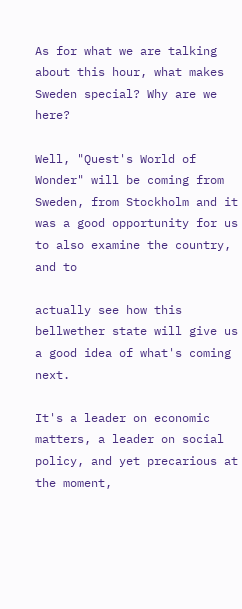As for what we are talking about this hour, what makes Sweden special? Why are we here?

Well, "Quest's World of Wonder" will be coming from Sweden, from Stockholm and it was a good opportunity for us to also examine the country, and to

actually see how this bellwether state will give us a good idea of what's coming next.

It's a leader on economic matters, a leader on social policy, and yet precarious at the moment,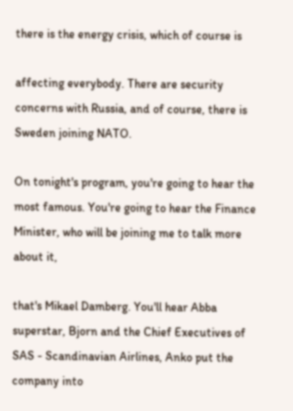there is the energy crisis, which of course is

affecting everybody. There are security concerns with Russia, and of course, there is Sweden joining NATO.

On tonight's program, you're going to hear the most famous. You're going to hear the Finance Minister, who will be joining me to talk more about it,

that's Mikael Damberg. You'll hear Abba superstar, Bjorn and the Chief Executives of SAS - Scandinavian Airlines, Anko put the company into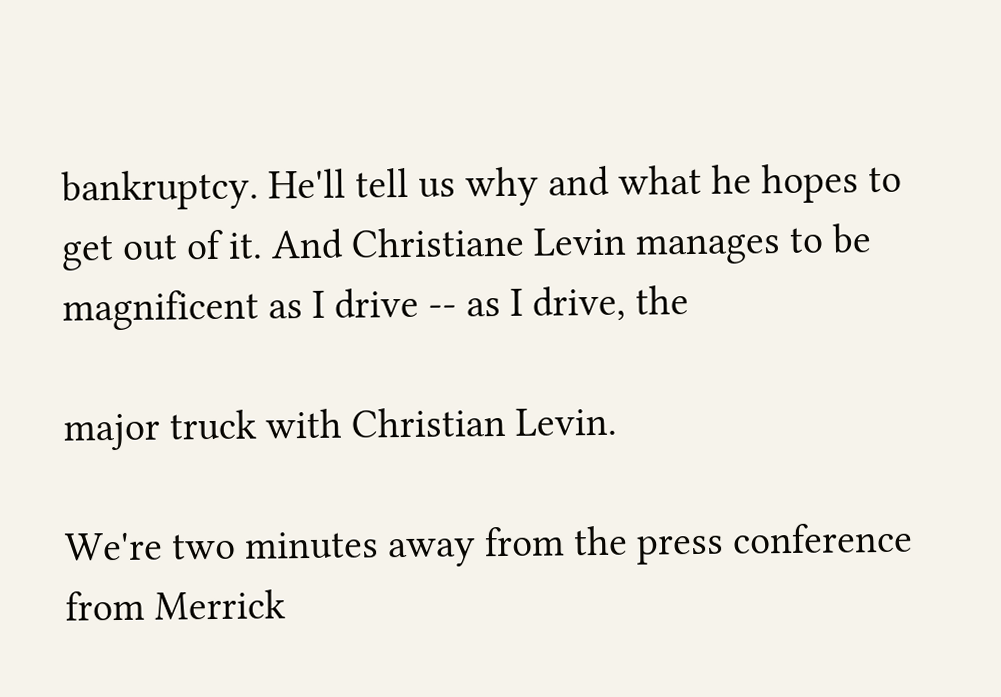bankruptcy. He'll tell us why and what he hopes to get out of it. And Christiane Levin manages to be magnificent as I drive -- as I drive, the

major truck with Christian Levin.

We're two minutes away from the press conference from Merrick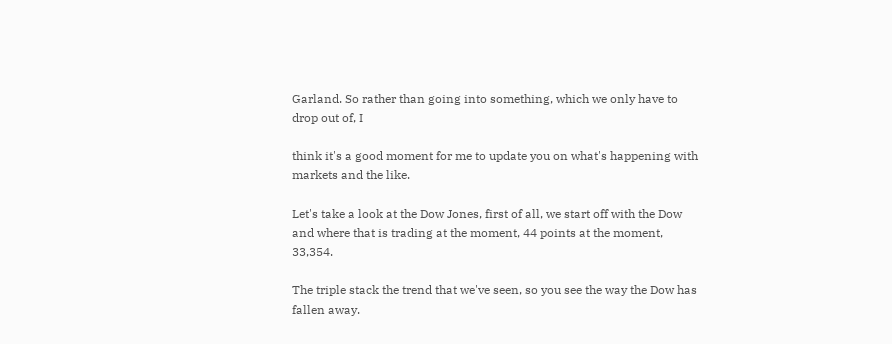Garland. So rather than going into something, which we only have to drop out of, I

think it's a good moment for me to update you on what's happening with markets and the like.

Let's take a look at the Dow Jones, first of all, we start off with the Dow and where that is trading at the moment, 44 points at the moment, 33,354.

The triple stack the trend that we've seen, so you see the way the Dow has fallen away.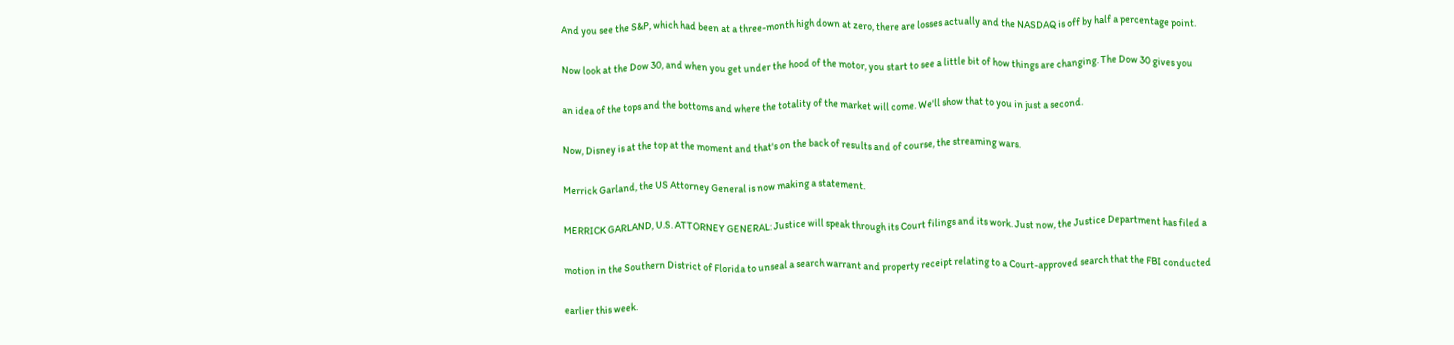And you see the S&P, which had been at a three-month high down at zero, there are losses actually and the NASDAQ is off by half a percentage point.

Now look at the Dow 30, and when you get under the hood of the motor, you start to see a little bit of how things are changing. The Dow 30 gives you

an idea of the tops and the bottoms and where the totality of the market will come. We'll show that to you in just a second.

Now, Disney is at the top at the moment and that's on the back of results and of course, the streaming wars.

Merrick Garland, the US Attorney General is now making a statement.

MERRICK GARLAND, U.S. ATTORNEY GENERAL: Justice will speak through its Court filings and its work. Just now, the Justice Department has filed a

motion in the Southern District of Florida to unseal a search warrant and property receipt relating to a Court-approved search that the FBI conducted

earlier this week.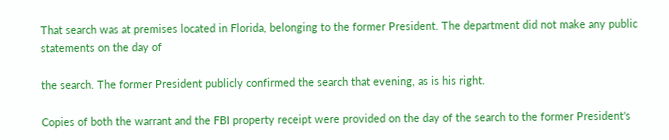That search was at premises located in Florida, belonging to the former President. The department did not make any public statements on the day of

the search. The former President publicly confirmed the search that evening, as is his right.

Copies of both the warrant and the FBI property receipt were provided on the day of the search to the former President's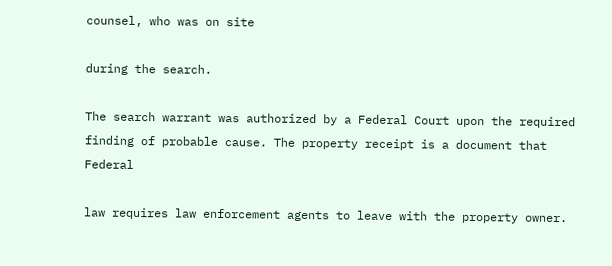counsel, who was on site

during the search.

The search warrant was authorized by a Federal Court upon the required finding of probable cause. The property receipt is a document that Federal

law requires law enforcement agents to leave with the property owner.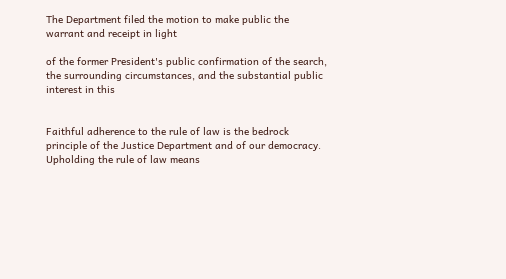The Department filed the motion to make public the warrant and receipt in light

of the former President's public confirmation of the search, the surrounding circumstances, and the substantial public interest in this


Faithful adherence to the rule of law is the bedrock principle of the Justice Department and of our democracy. Upholding the rule of law means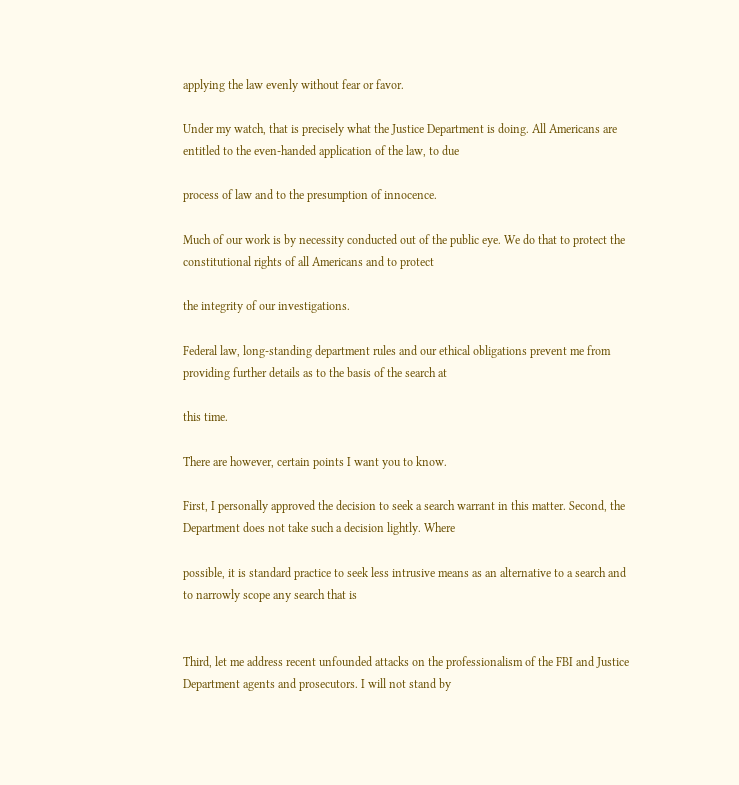applying the law evenly without fear or favor.

Under my watch, that is precisely what the Justice Department is doing. All Americans are entitled to the even-handed application of the law, to due

process of law and to the presumption of innocence.

Much of our work is by necessity conducted out of the public eye. We do that to protect the constitutional rights of all Americans and to protect

the integrity of our investigations.

Federal law, long-standing department rules and our ethical obligations prevent me from providing further details as to the basis of the search at

this time.

There are however, certain points I want you to know.

First, I personally approved the decision to seek a search warrant in this matter. Second, the Department does not take such a decision lightly. Where

possible, it is standard practice to seek less intrusive means as an alternative to a search and to narrowly scope any search that is


Third, let me address recent unfounded attacks on the professionalism of the FBI and Justice Department agents and prosecutors. I will not stand by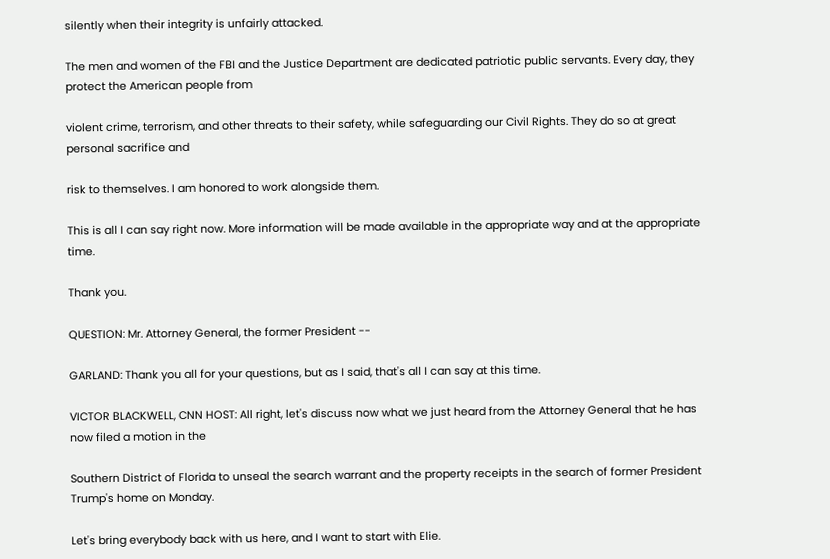silently when their integrity is unfairly attacked.

The men and women of the FBI and the Justice Department are dedicated patriotic public servants. Every day, they protect the American people from

violent crime, terrorism, and other threats to their safety, while safeguarding our Civil Rights. They do so at great personal sacrifice and

risk to themselves. I am honored to work alongside them.

This is all I can say right now. More information will be made available in the appropriate way and at the appropriate time.

Thank you.

QUESTION: Mr. Attorney General, the former President --

GARLAND: Thank you all for your questions, but as I said, that's all I can say at this time.

VICTOR BLACKWELL, CNN HOST: All right, let's discuss now what we just heard from the Attorney General that he has now filed a motion in the

Southern District of Florida to unseal the search warrant and the property receipts in the search of former President Trump's home on Monday.

Let's bring everybody back with us here, and I want to start with Elie.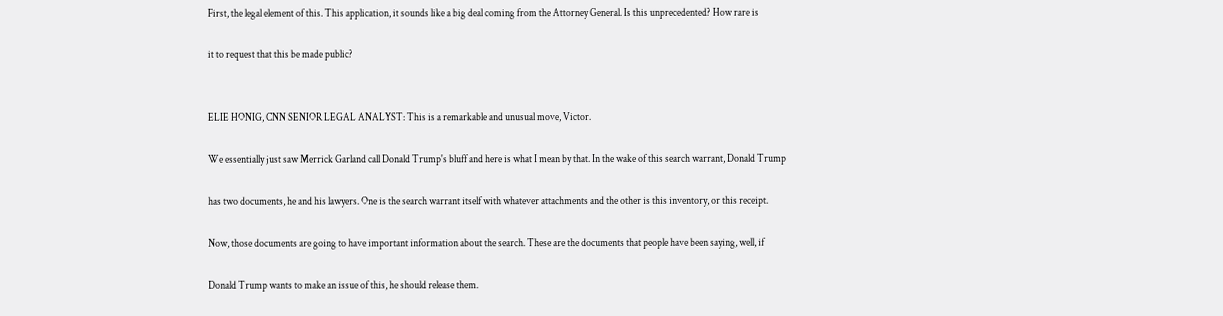First, the legal element of this. This application, it sounds like a big deal coming from the Attorney General. Is this unprecedented? How rare is

it to request that this be made public?


ELIE HONIG, CNN SENIOR LEGAL ANALYST: This is a remarkable and unusual move, Victor.

We essentially just saw Merrick Garland call Donald Trump's bluff and here is what I mean by that. In the wake of this search warrant, Donald Trump

has two documents, he and his lawyers. One is the search warrant itself with whatever attachments and the other is this inventory, or this receipt.

Now, those documents are going to have important information about the search. These are the documents that people have been saying, well, if

Donald Trump wants to make an issue of this, he should release them.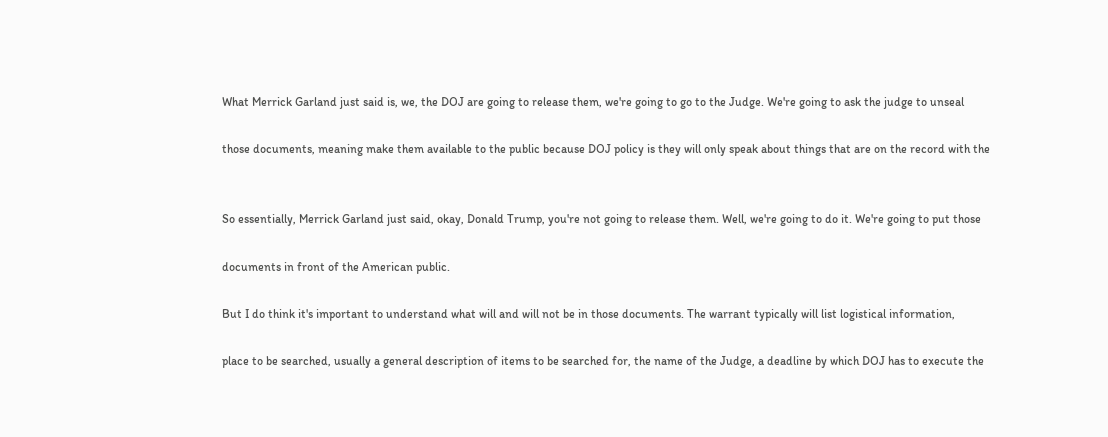What Merrick Garland just said is, we, the DOJ are going to release them, we're going to go to the Judge. We're going to ask the judge to unseal

those documents, meaning make them available to the public because DOJ policy is they will only speak about things that are on the record with the


So essentially, Merrick Garland just said, okay, Donald Trump, you're not going to release them. Well, we're going to do it. We're going to put those

documents in front of the American public.

But I do think it's important to understand what will and will not be in those documents. The warrant typically will list logistical information,

place to be searched, usually a general description of items to be searched for, the name of the Judge, a deadline by which DOJ has to execute the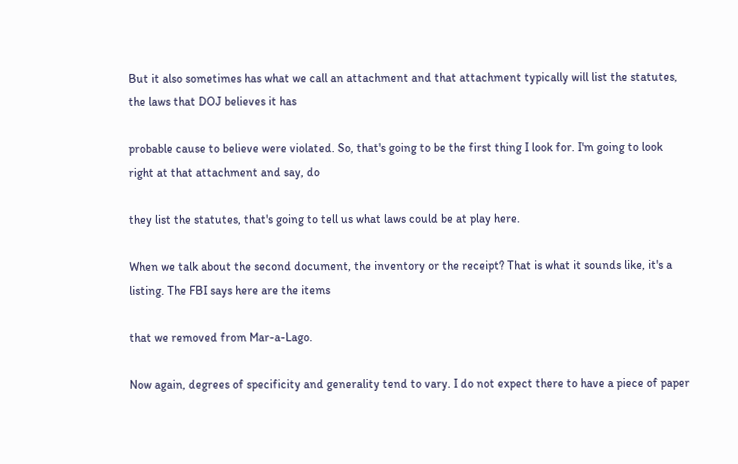But it also sometimes has what we call an attachment and that attachment typically will list the statutes, the laws that DOJ believes it has

probable cause to believe were violated. So, that's going to be the first thing I look for. I'm going to look right at that attachment and say, do

they list the statutes, that's going to tell us what laws could be at play here.

When we talk about the second document, the inventory or the receipt? That is what it sounds like, it's a listing. The FBI says here are the items

that we removed from Mar-a-Lago.

Now again, degrees of specificity and generality tend to vary. I do not expect there to have a piece of paper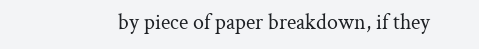by piece of paper breakdown, if they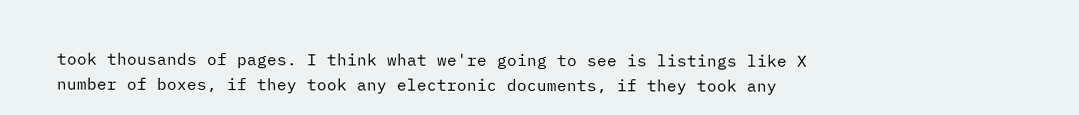took thousands of pages. I think what we're going to see is listings like X number of boxes, if they took any electronic documents, if they took any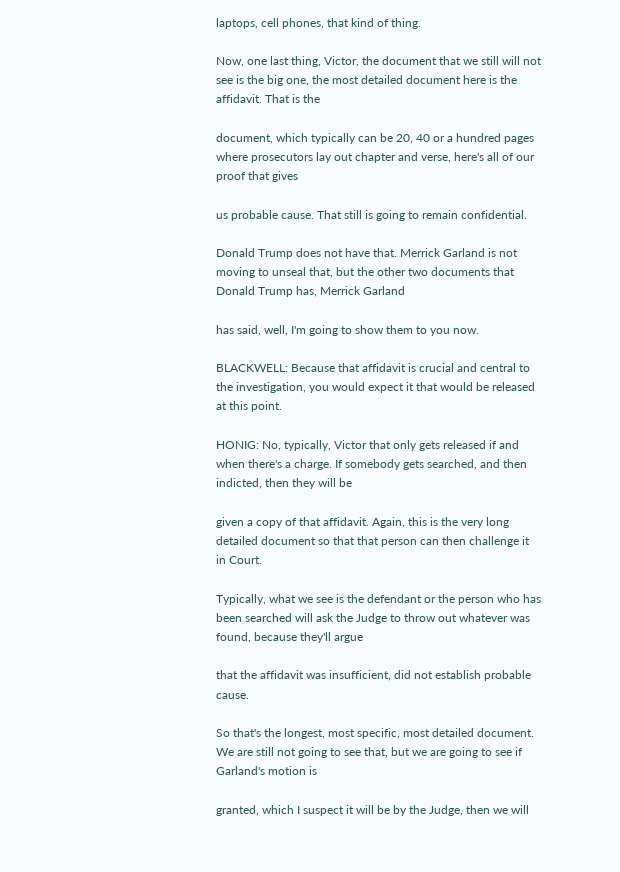laptops, cell phones, that kind of thing.

Now, one last thing, Victor, the document that we still will not see is the big one, the most detailed document here is the affidavit. That is the

document, which typically can be 20, 40 or a hundred pages where prosecutors lay out chapter and verse, here's all of our proof that gives

us probable cause. That still is going to remain confidential.

Donald Trump does not have that. Merrick Garland is not moving to unseal that, but the other two documents that Donald Trump has, Merrick Garland

has said, well, I'm going to show them to you now.

BLACKWELL: Because that affidavit is crucial and central to the investigation, you would expect it that would be released at this point.

HONIG: No, typically, Victor that only gets released if and when there's a charge. If somebody gets searched, and then indicted, then they will be

given a copy of that affidavit. Again, this is the very long detailed document so that that person can then challenge it in Court.

Typically, what we see is the defendant or the person who has been searched will ask the Judge to throw out whatever was found, because they'll argue

that the affidavit was insufficient, did not establish probable cause.

So that's the longest, most specific, most detailed document. We are still not going to see that, but we are going to see if Garland's motion is

granted, which I suspect it will be by the Judge, then we will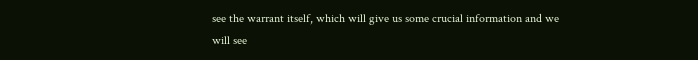see the warrant itself, which will give us some crucial information and we will see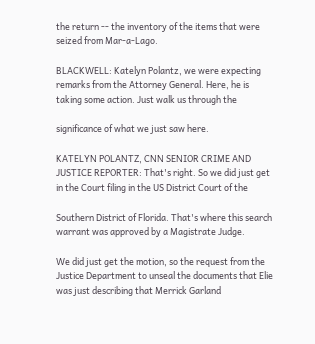the return -- the inventory of the items that were seized from Mar-a-Lago.

BLACKWELL: Katelyn Polantz, we were expecting remarks from the Attorney General. Here, he is taking some action. Just walk us through the

significance of what we just saw here.

KATELYN POLANTZ, CNN SENIOR CRIME AND JUSTICE REPORTER: That's right. So we did just get in the Court filing in the US District Court of the

Southern District of Florida. That's where this search warrant was approved by a Magistrate Judge.

We did just get the motion, so the request from the Justice Department to unseal the documents that Elie was just describing that Merrick Garland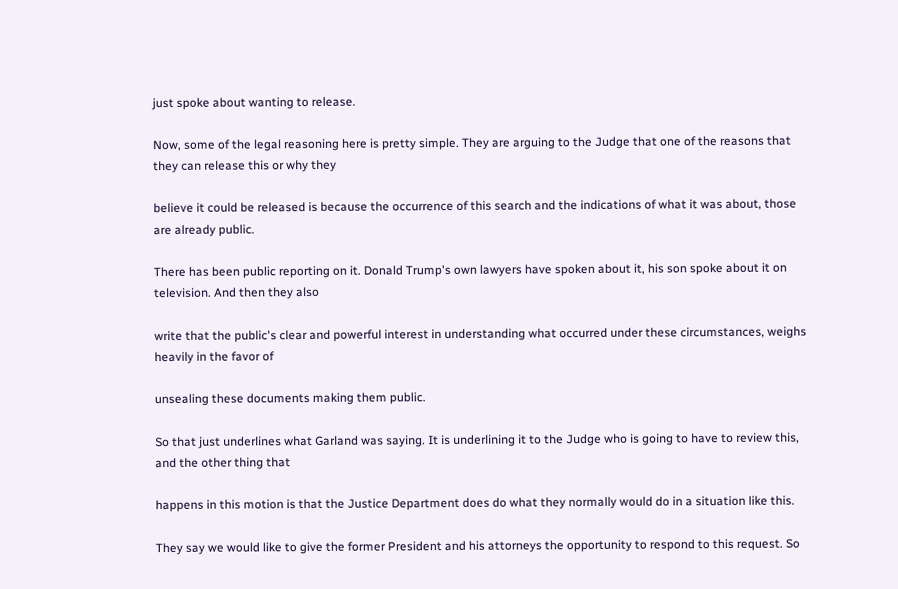just spoke about wanting to release.

Now, some of the legal reasoning here is pretty simple. They are arguing to the Judge that one of the reasons that they can release this or why they

believe it could be released is because the occurrence of this search and the indications of what it was about, those are already public.

There has been public reporting on it. Donald Trump's own lawyers have spoken about it, his son spoke about it on television. And then they also

write that the public's clear and powerful interest in understanding what occurred under these circumstances, weighs heavily in the favor of

unsealing these documents making them public.

So that just underlines what Garland was saying. It is underlining it to the Judge who is going to have to review this, and the other thing that

happens in this motion is that the Justice Department does do what they normally would do in a situation like this.

They say we would like to give the former President and his attorneys the opportunity to respond to this request. So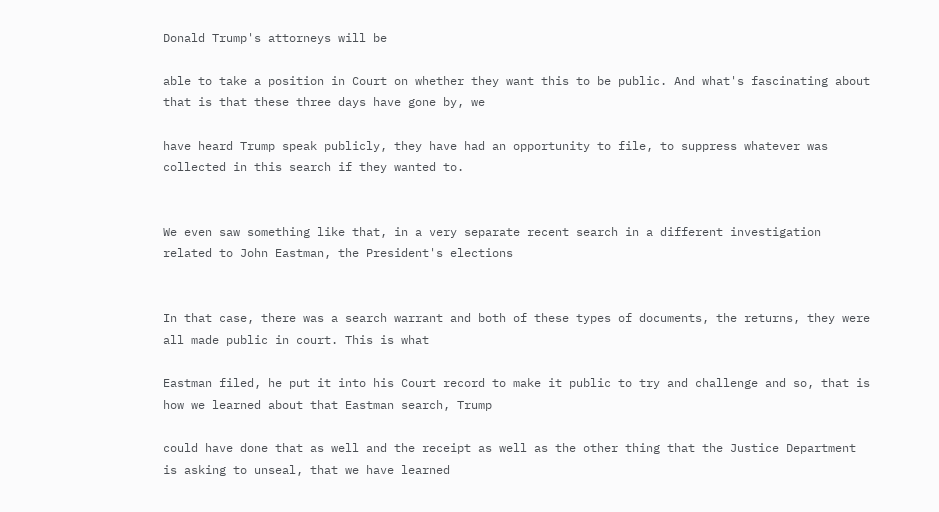Donald Trump's attorneys will be

able to take a position in Court on whether they want this to be public. And what's fascinating about that is that these three days have gone by, we

have heard Trump speak publicly, they have had an opportunity to file, to suppress whatever was collected in this search if they wanted to.


We even saw something like that, in a very separate recent search in a different investigation related to John Eastman, the President's elections


In that case, there was a search warrant and both of these types of documents, the returns, they were all made public in court. This is what

Eastman filed, he put it into his Court record to make it public to try and challenge and so, that is how we learned about that Eastman search, Trump

could have done that as well and the receipt as well as the other thing that the Justice Department is asking to unseal, that we have learned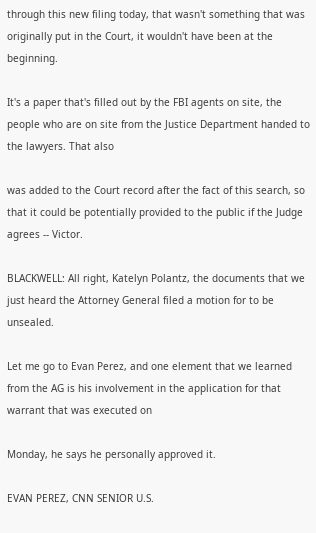through this new filing today, that wasn't something that was originally put in the Court, it wouldn't have been at the beginning.

It's a paper that's filled out by the FBI agents on site, the people who are on site from the Justice Department handed to the lawyers. That also

was added to the Court record after the fact of this search, so that it could be potentially provided to the public if the Judge agrees -- Victor.

BLACKWELL: All right, Katelyn Polantz, the documents that we just heard the Attorney General filed a motion for to be unsealed.

Let me go to Evan Perez, and one element that we learned from the AG is his involvement in the application for that warrant that was executed on

Monday, he says he personally approved it.

EVAN PEREZ, CNN SENIOR U.S.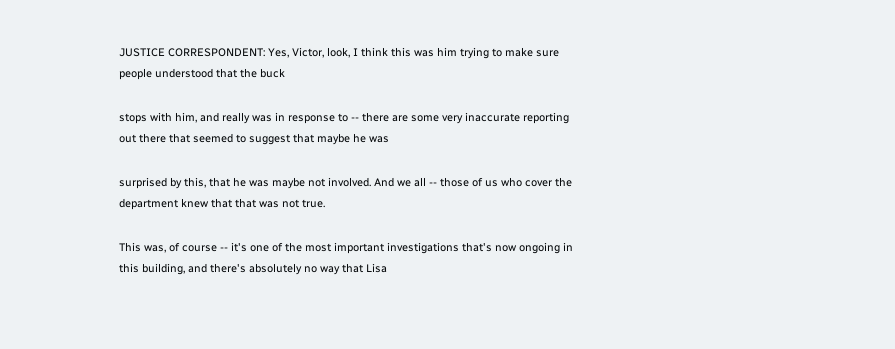JUSTICE CORRESPONDENT: Yes, Victor, look, I think this was him trying to make sure people understood that the buck

stops with him, and really was in response to -- there are some very inaccurate reporting out there that seemed to suggest that maybe he was

surprised by this, that he was maybe not involved. And we all -- those of us who cover the department knew that that was not true.

This was, of course -- it's one of the most important investigations that's now ongoing in this building, and there's absolutely no way that Lisa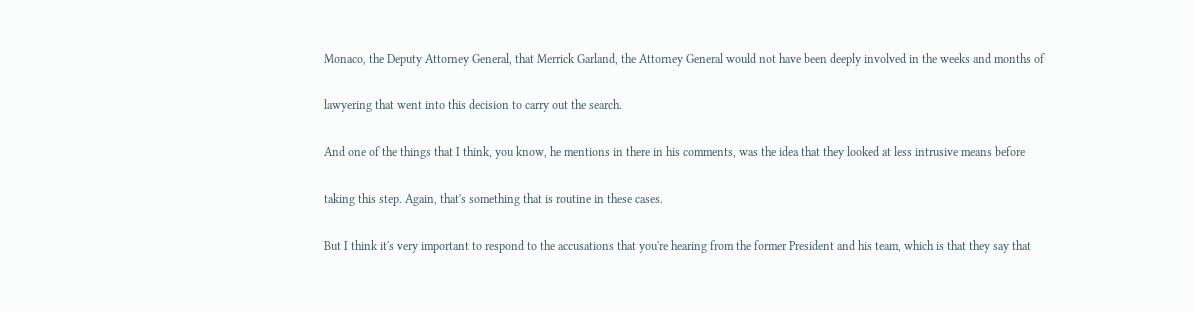Monaco, the Deputy Attorney General, that Merrick Garland, the Attorney General would not have been deeply involved in the weeks and months of

lawyering that went into this decision to carry out the search.

And one of the things that I think, you know, he mentions in there in his comments, was the idea that they looked at less intrusive means before

taking this step. Again, that's something that is routine in these cases.

But I think it's very important to respond to the accusations that you're hearing from the former President and his team, which is that they say that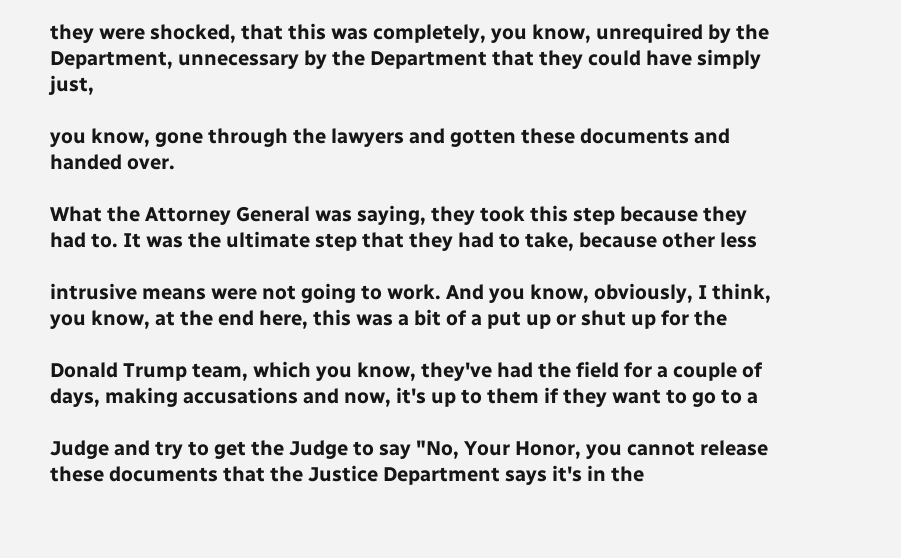they were shocked, that this was completely, you know, unrequired by the Department, unnecessary by the Department that they could have simply just,

you know, gone through the lawyers and gotten these documents and handed over.

What the Attorney General was saying, they took this step because they had to. It was the ultimate step that they had to take, because other less

intrusive means were not going to work. And you know, obviously, I think, you know, at the end here, this was a bit of a put up or shut up for the

Donald Trump team, which you know, they've had the field for a couple of days, making accusations and now, it's up to them if they want to go to a

Judge and try to get the Judge to say "No, Your Honor, you cannot release these documents that the Justice Department says it's in the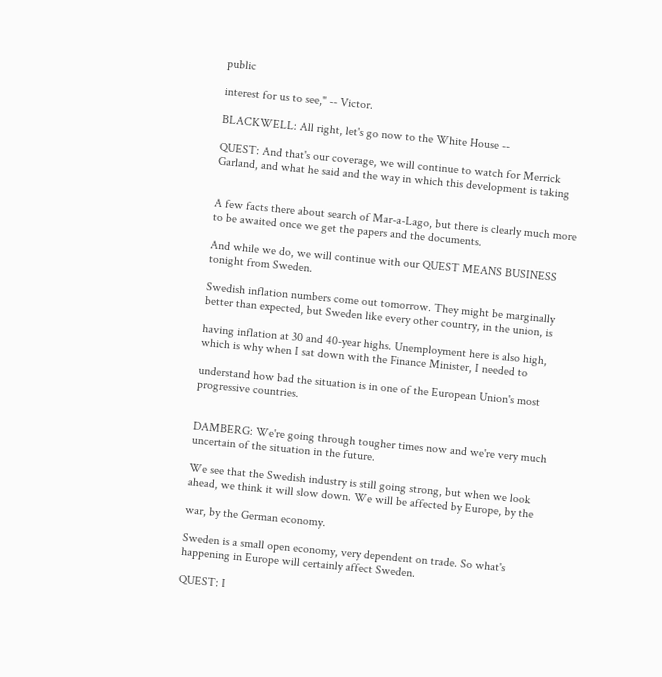public

interest for us to see," -- Victor.

BLACKWELL: All right, let's go now to the White House --

QUEST: And that's our coverage, we will continue to watch for Merrick Garland, and what he said and the way in which this development is taking


A few facts there about search of Mar-a-Lago, but there is clearly much more to be awaited once we get the papers and the documents.

And while we do, we will continue with our QUEST MEANS BUSINESS tonight from Sweden.

Swedish inflation numbers come out tomorrow. They might be marginally better than expected, but Sweden like every other country, in the union, is

having inflation at 30 and 40-year highs. Unemployment here is also high, which is why when I sat down with the Finance Minister, I needed to

understand how bad the situation is in one of the European Union's most progressive countries.


DAMBERG: We're going through tougher times now and we're very much uncertain of the situation in the future.

We see that the Swedish industry is still going strong, but when we look ahead, we think it will slow down. We will be affected by Europe, by the

war, by the German economy.

Sweden is a small open economy, very dependent on trade. So what's happening in Europe will certainly affect Sweden.

QUEST: I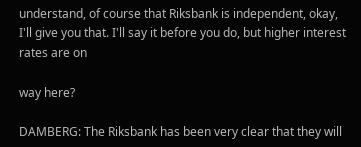understand, of course that Riksbank is independent, okay, I'll give you that. I'll say it before you do, but higher interest rates are on

way here?

DAMBERG: The Riksbank has been very clear that they will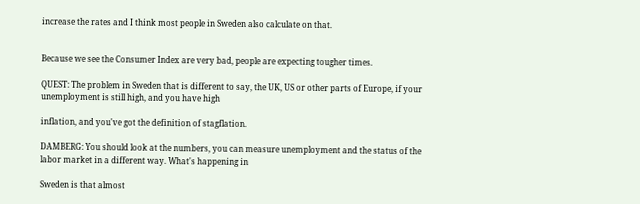increase the rates and I think most people in Sweden also calculate on that.


Because we see the Consumer Index are very bad, people are expecting tougher times.

QUEST: The problem in Sweden that is different to say, the UK, US or other parts of Europe, if your unemployment is still high, and you have high

inflation, and you've got the definition of stagflation.

DAMBERG: You should look at the numbers, you can measure unemployment and the status of the labor market in a different way. What's happening in

Sweden is that almost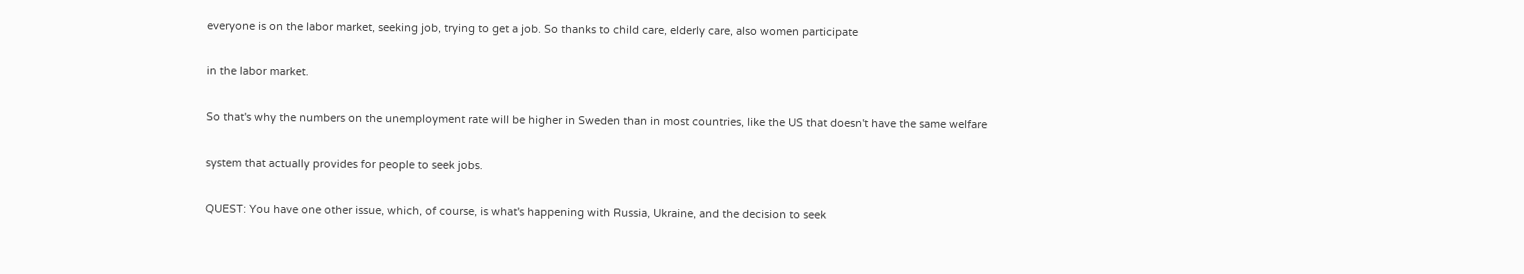everyone is on the labor market, seeking job, trying to get a job. So thanks to child care, elderly care, also women participate

in the labor market.

So that's why the numbers on the unemployment rate will be higher in Sweden than in most countries, like the US that doesn't have the same welfare

system that actually provides for people to seek jobs.

QUEST: You have one other issue, which, of course, is what's happening with Russia, Ukraine, and the decision to seek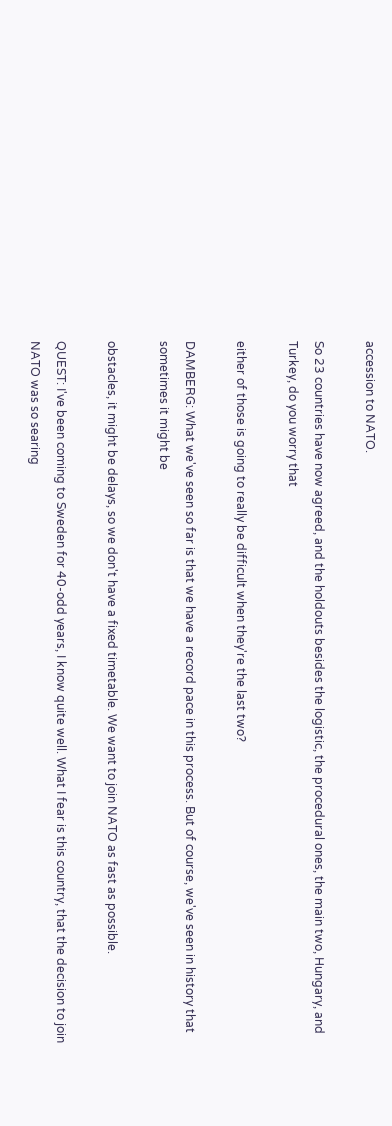accession to NATO.

So 23 countries have now agreed, and the holdouts besides the logistic, the procedural ones, the main two, Hungary, and Turkey, do you worry that

either of those is going to really be difficult when they're the last two?

DAMBERG: What we've seen so far is that we have a record pace in this process. But of course, we've seen in history that sometimes it might be

obstacles, it might be delays, so we don't have a fixed timetable. We want to join NATO as fast as possible.

QUEST: I've been coming to Sweden for 40-odd years, I know quite well. What I fear is this country, that the decision to join NATO was so searing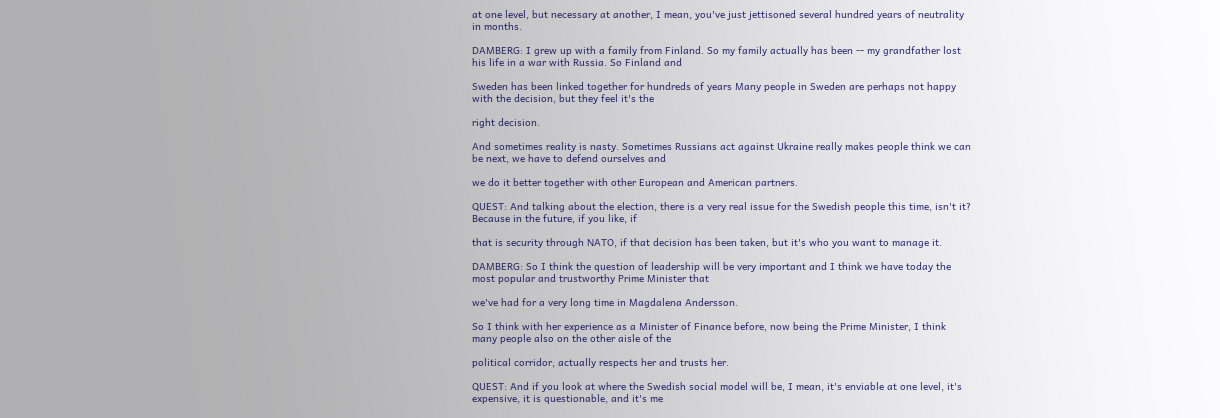at one level, but necessary at another, I mean, you've just jettisoned several hundred years of neutrality in months.

DAMBERG: I grew up with a family from Finland. So my family actually has been -- my grandfather lost his life in a war with Russia. So Finland and

Sweden has been linked together for hundreds of years Many people in Sweden are perhaps not happy with the decision, but they feel it's the

right decision.

And sometimes reality is nasty. Sometimes Russians act against Ukraine really makes people think we can be next, we have to defend ourselves and

we do it better together with other European and American partners.

QUEST: And talking about the election, there is a very real issue for the Swedish people this time, isn't it? Because in the future, if you like, if

that is security through NATO, if that decision has been taken, but it's who you want to manage it.

DAMBERG: So I think the question of leadership will be very important and I think we have today the most popular and trustworthy Prime Minister that

we've had for a very long time in Magdalena Andersson.

So I think with her experience as a Minister of Finance before, now being the Prime Minister, I think many people also on the other aisle of the

political corridor, actually respects her and trusts her.

QUEST: And if you look at where the Swedish social model will be, I mean, it's enviable at one level, it's expensive, it is questionable, and it's me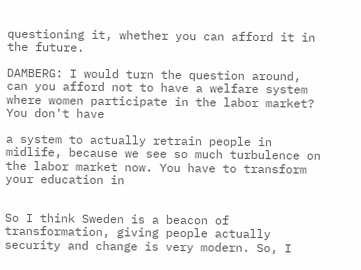questioning it, whether you can afford it in the future.

DAMBERG: I would turn the question around, can you afford not to have a welfare system where women participate in the labor market? You don't have

a system to actually retrain people in midlife, because we see so much turbulence on the labor market now. You have to transform your education in


So I think Sweden is a beacon of transformation, giving people actually security and change is very modern. So, I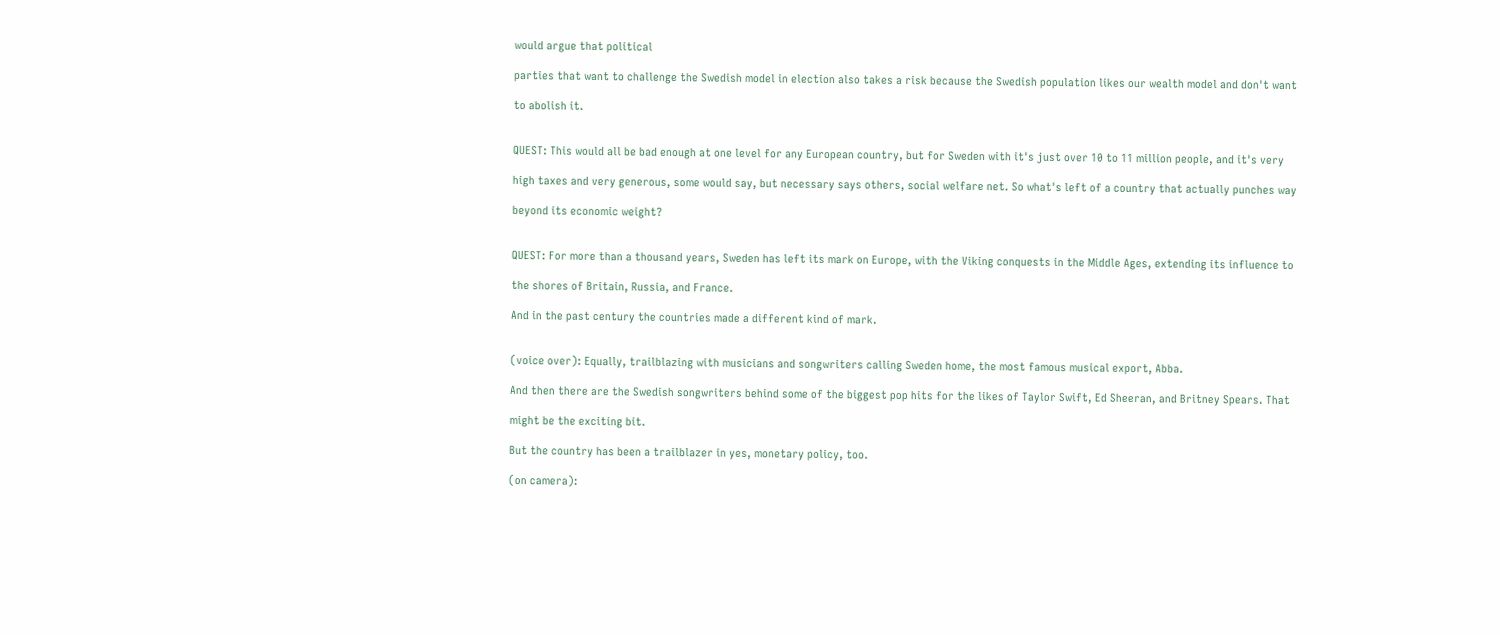would argue that political

parties that want to challenge the Swedish model in election also takes a risk because the Swedish population likes our wealth model and don't want

to abolish it.


QUEST: This would all be bad enough at one level for any European country, but for Sweden with it's just over 10 to 11 million people, and it's very

high taxes and very generous, some would say, but necessary says others, social welfare net. So what's left of a country that actually punches way

beyond its economic weight?


QUEST: For more than a thousand years, Sweden has left its mark on Europe, with the Viking conquests in the Middle Ages, extending its influence to

the shores of Britain, Russia, and France.

And in the past century the countries made a different kind of mark.


(voice over): Equally, trailblazing with musicians and songwriters calling Sweden home, the most famous musical export, Abba.

And then there are the Swedish songwriters behind some of the biggest pop hits for the likes of Taylor Swift, Ed Sheeran, and Britney Spears. That

might be the exciting bit.

But the country has been a trailblazer in yes, monetary policy, too.

(on camera):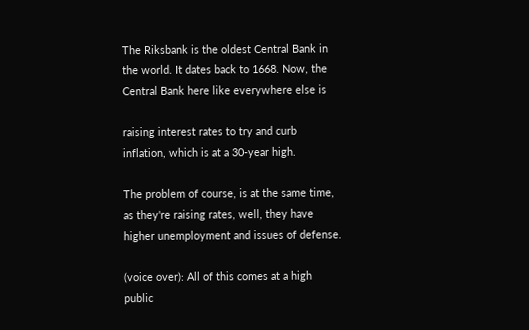The Riksbank is the oldest Central Bank in the world. It dates back to 1668. Now, the Central Bank here like everywhere else is

raising interest rates to try and curb inflation, which is at a 30-year high.

The problem of course, is at the same time, as they're raising rates, well, they have higher unemployment and issues of defense.

(voice over): All of this comes at a high public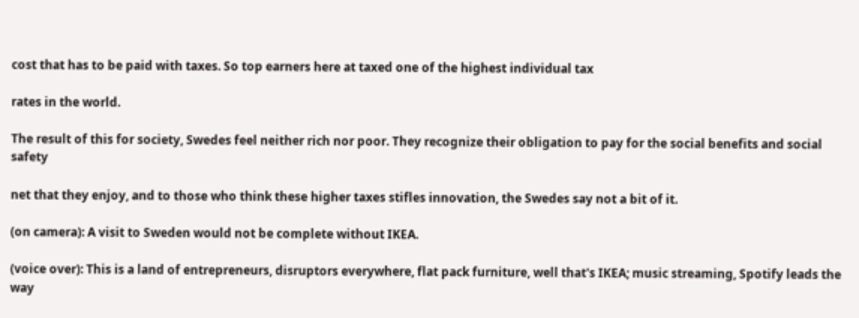cost that has to be paid with taxes. So top earners here at taxed one of the highest individual tax

rates in the world.

The result of this for society, Swedes feel neither rich nor poor. They recognize their obligation to pay for the social benefits and social safety

net that they enjoy, and to those who think these higher taxes stifles innovation, the Swedes say not a bit of it.

(on camera): A visit to Sweden would not be complete without IKEA.

(voice over): This is a land of entrepreneurs, disruptors everywhere, flat pack furniture, well that's IKEA; music streaming, Spotify leads the way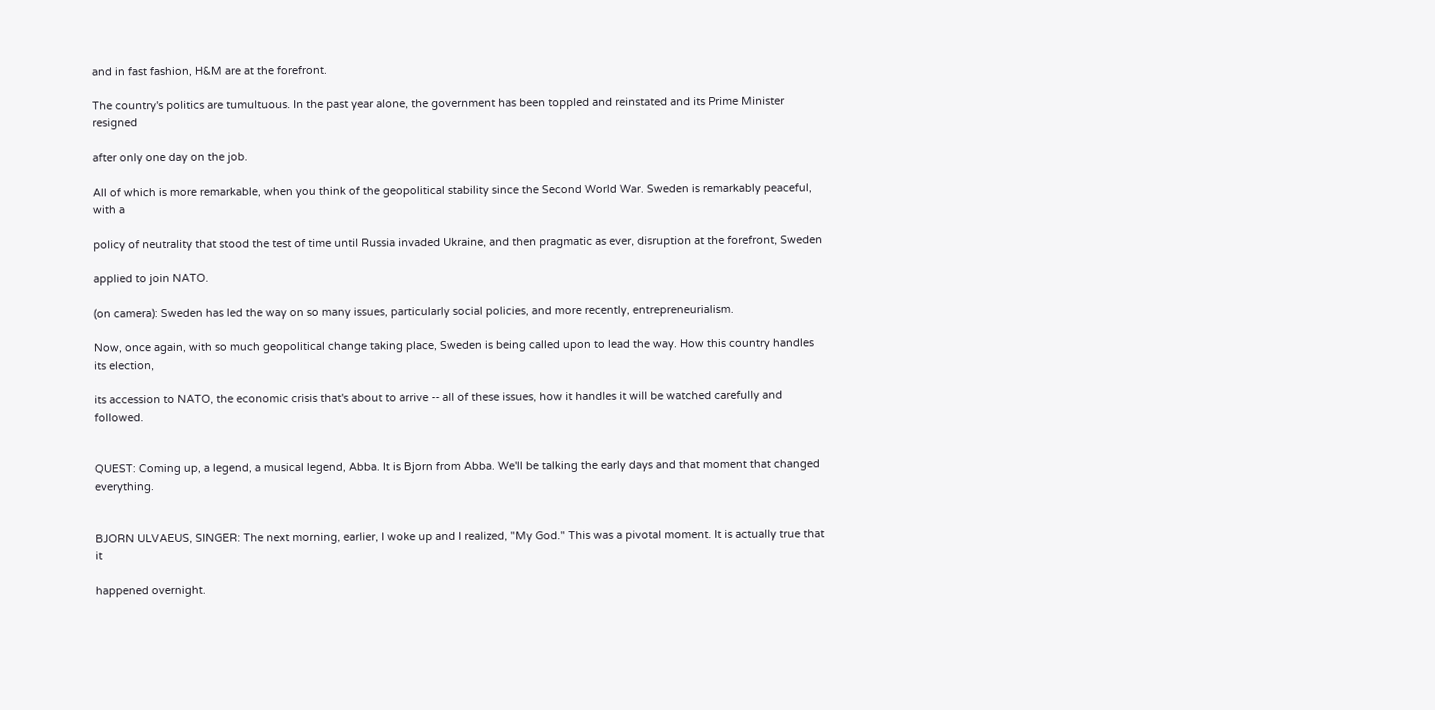and in fast fashion, H&M are at the forefront.

The country's politics are tumultuous. In the past year alone, the government has been toppled and reinstated and its Prime Minister resigned

after only one day on the job.

All of which is more remarkable, when you think of the geopolitical stability since the Second World War. Sweden is remarkably peaceful, with a

policy of neutrality that stood the test of time until Russia invaded Ukraine, and then pragmatic as ever, disruption at the forefront, Sweden

applied to join NATO.

(on camera): Sweden has led the way on so many issues, particularly social policies, and more recently, entrepreneurialism.

Now, once again, with so much geopolitical change taking place, Sweden is being called upon to lead the way. How this country handles its election,

its accession to NATO, the economic crisis that's about to arrive -- all of these issues, how it handles it will be watched carefully and followed.


QUEST: Coming up, a legend, a musical legend, Abba. It is Bjorn from Abba. We'll be talking the early days and that moment that changed everything.


BJORN ULVAEUS, SINGER: The next morning, earlier, I woke up and I realized, "My God." This was a pivotal moment. It is actually true that it

happened overnight.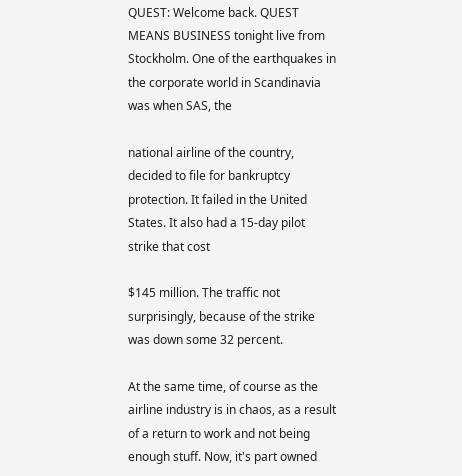QUEST: Welcome back. QUEST MEANS BUSINESS tonight live from Stockholm. One of the earthquakes in the corporate world in Scandinavia was when SAS, the

national airline of the country, decided to file for bankruptcy protection. It failed in the United States. It also had a 15-day pilot strike that cost

$145 million. The traffic not surprisingly, because of the strike was down some 32 percent.

At the same time, of course as the airline industry is in chaos, as a result of a return to work and not being enough stuff. Now, it's part owned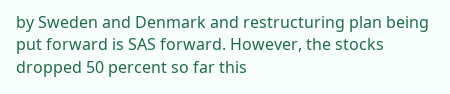by Sweden and Denmark and restructuring plan being put forward is SAS forward. However, the stocks dropped 50 percent so far this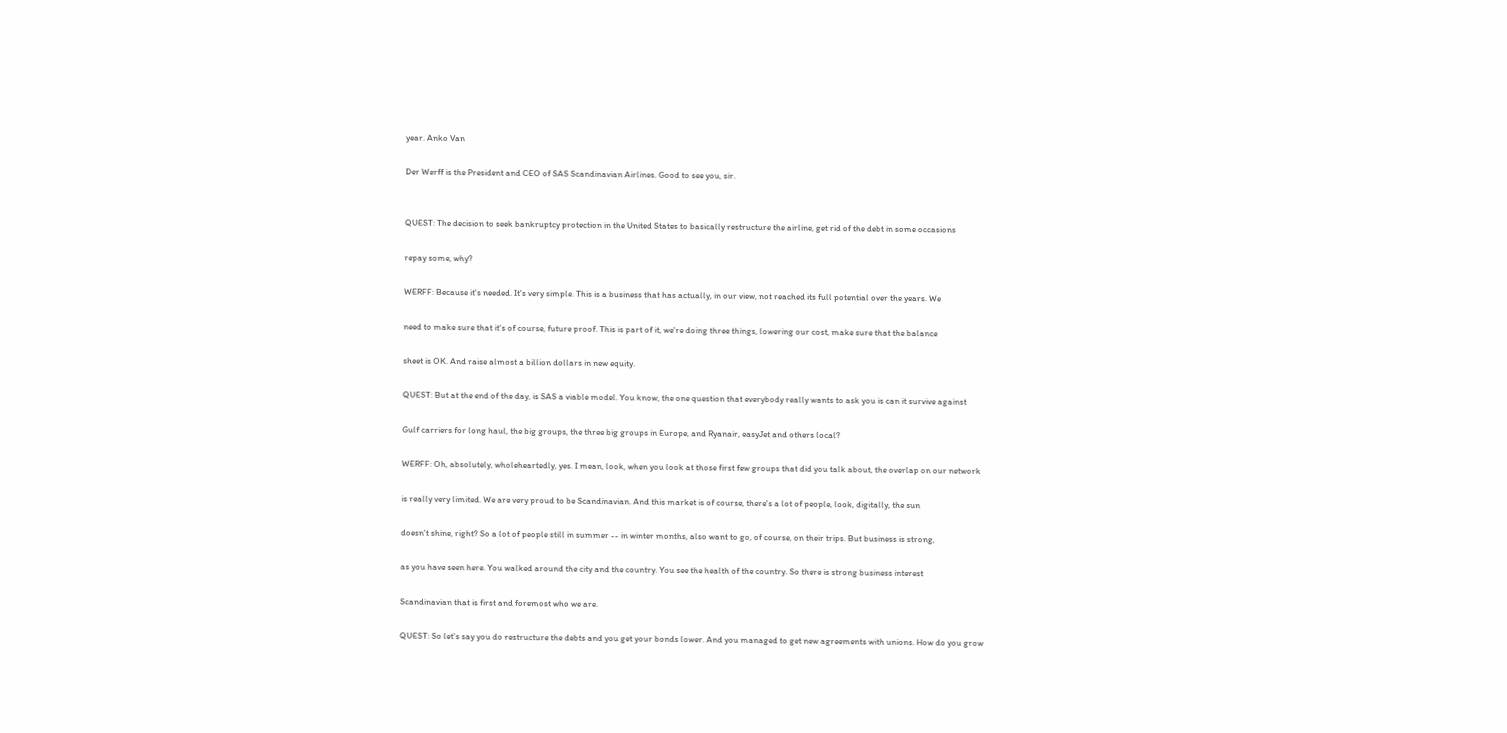year. Anko Van

Der Werff is the President and CEO of SAS Scandinavian Airlines. Good to see you, sir.


QUEST: The decision to seek bankruptcy protection in the United States to basically restructure the airline, get rid of the debt in some occasions

repay some, why?

WERFF: Because it's needed. It's very simple. This is a business that has actually, in our view, not reached its full potential over the years. We

need to make sure that it's of course, future proof. This is part of it, we're doing three things, lowering our cost, make sure that the balance

sheet is OK. And raise almost a billion dollars in new equity.

QUEST: But at the end of the day, is SAS a viable model. You know, the one question that everybody really wants to ask you is can it survive against

Gulf carriers for long haul, the big groups, the three big groups in Europe, and Ryanair, easyJet and others local?

WERFF: Oh, absolutely, wholeheartedly, yes. I mean, look, when you look at those first few groups that did you talk about, the overlap on our network

is really very limited. We are very proud to be Scandinavian. And this market is of course, there's a lot of people, look, digitally, the sun

doesn't shine, right? So a lot of people still in summer -- in winter months, also want to go, of course, on their trips. But business is strong,

as you have seen here. You walked around the city and the country. You see the health of the country. So there is strong business interest

Scandinavian that is first and foremost who we are.

QUEST: So let's say you do restructure the debts and you get your bonds lower. And you managed to get new agreements with unions. How do you grow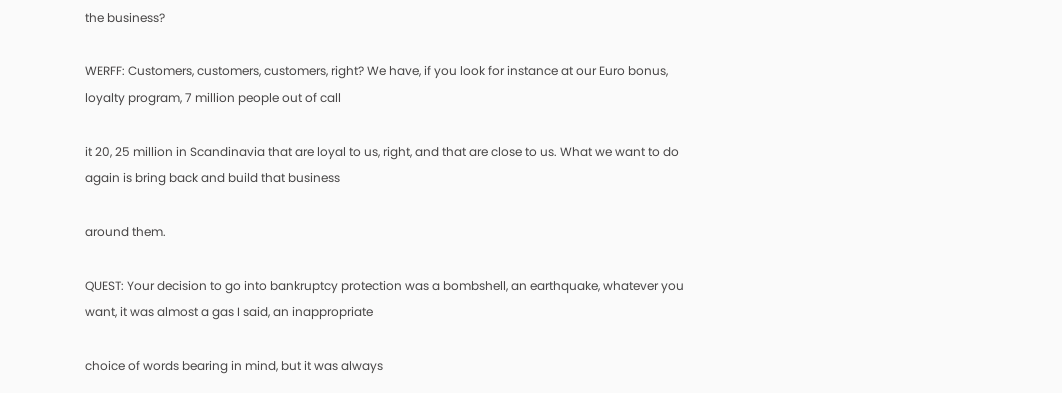the business?

WERFF: Customers, customers, customers, right? We have, if you look for instance at our Euro bonus, loyalty program, 7 million people out of call

it 20, 25 million in Scandinavia that are loyal to us, right, and that are close to us. What we want to do again is bring back and build that business

around them.

QUEST: Your decision to go into bankruptcy protection was a bombshell, an earthquake, whatever you want, it was almost a gas I said, an inappropriate

choice of words bearing in mind, but it was always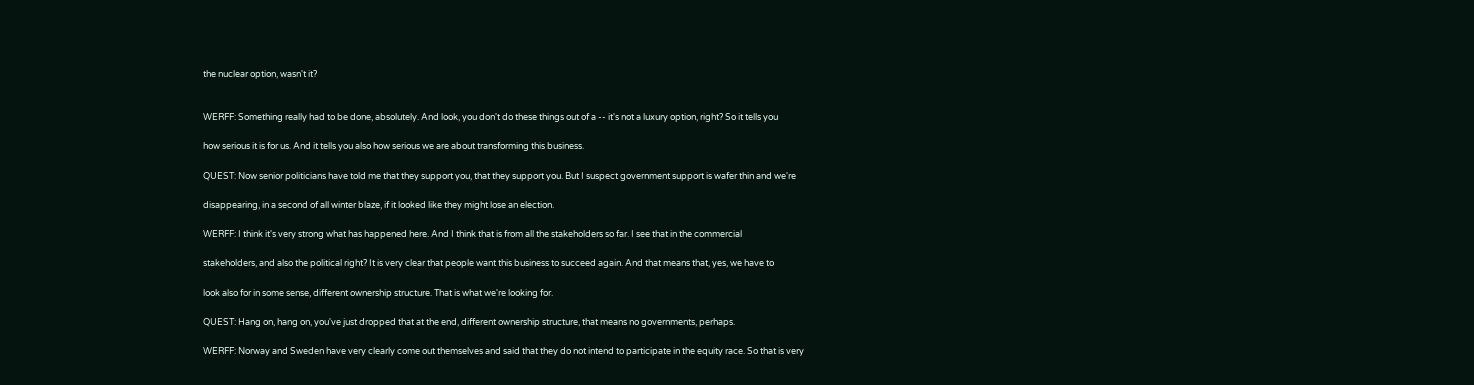the nuclear option, wasn't it?


WERFF: Something really had to be done, absolutely. And look, you don't do these things out of a -- it's not a luxury option, right? So it tells you

how serious it is for us. And it tells you also how serious we are about transforming this business.

QUEST: Now senior politicians have told me that they support you, that they support you. But I suspect government support is wafer thin and we're

disappearing, in a second of all winter blaze, if it looked like they might lose an election.

WERFF: I think it's very strong what has happened here. And I think that is from all the stakeholders so far. I see that in the commercial

stakeholders, and also the political right? It is very clear that people want this business to succeed again. And that means that, yes, we have to

look also for in some sense, different ownership structure. That is what we're looking for.

QUEST: Hang on, hang on, you've just dropped that at the end, different ownership structure, that means no governments, perhaps.

WERFF: Norway and Sweden have very clearly come out themselves and said that they do not intend to participate in the equity race. So that is very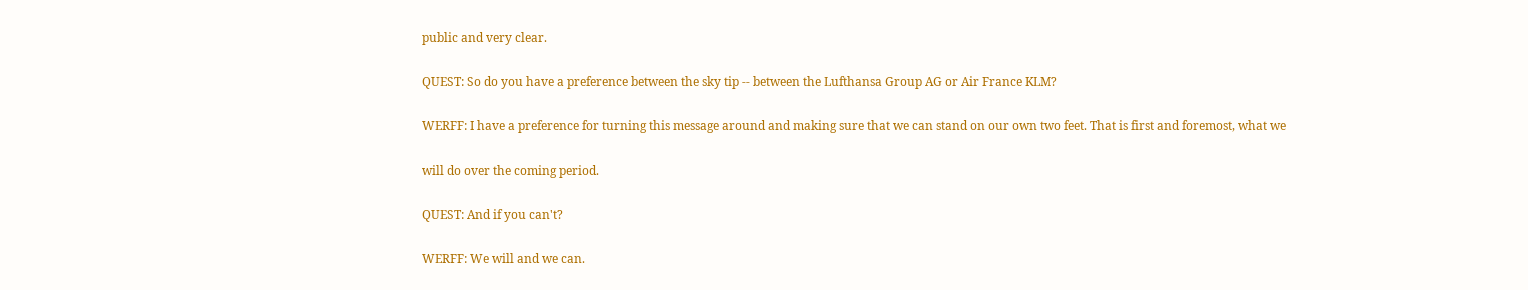public and very clear.

QUEST: So do you have a preference between the sky tip -- between the Lufthansa Group AG or Air France KLM?

WERFF: I have a preference for turning this message around and making sure that we can stand on our own two feet. That is first and foremost, what we

will do over the coming period.

QUEST: And if you can't?

WERFF: We will and we can.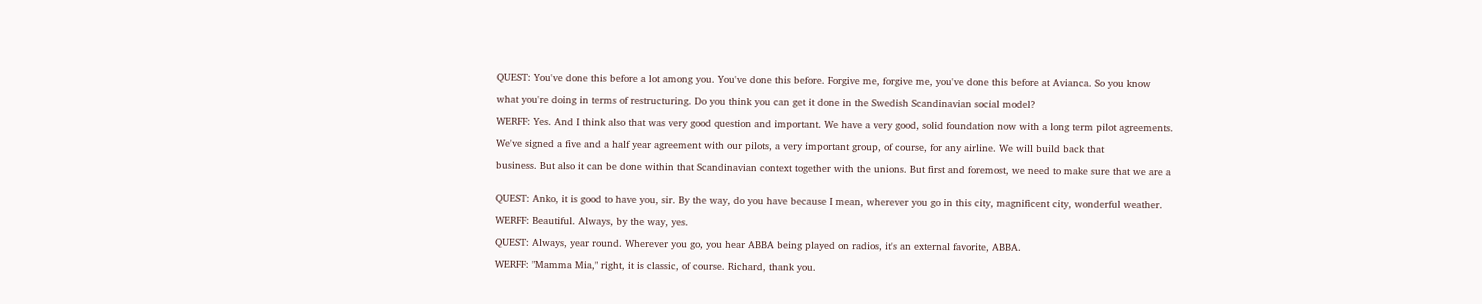QUEST: You've done this before a lot among you. You've done this before. Forgive me, forgive me, you've done this before at Avianca. So you know

what you're doing in terms of restructuring. Do you think you can get it done in the Swedish Scandinavian social model?

WERFF: Yes. And I think also that was very good question and important. We have a very good, solid foundation now with a long term pilot agreements.

We've signed a five and a half year agreement with our pilots, a very important group, of course, for any airline. We will build back that

business. But also it can be done within that Scandinavian context together with the unions. But first and foremost, we need to make sure that we are a


QUEST: Anko, it is good to have you, sir. By the way, do you have because I mean, wherever you go in this city, magnificent city, wonderful weather.

WERFF: Beautiful. Always, by the way, yes.

QUEST: Always, year round. Wherever you go, you hear ABBA being played on radios, it's an external favorite, ABBA.

WERFF: "Mamma Mia," right, it is classic, of course. Richard, thank you.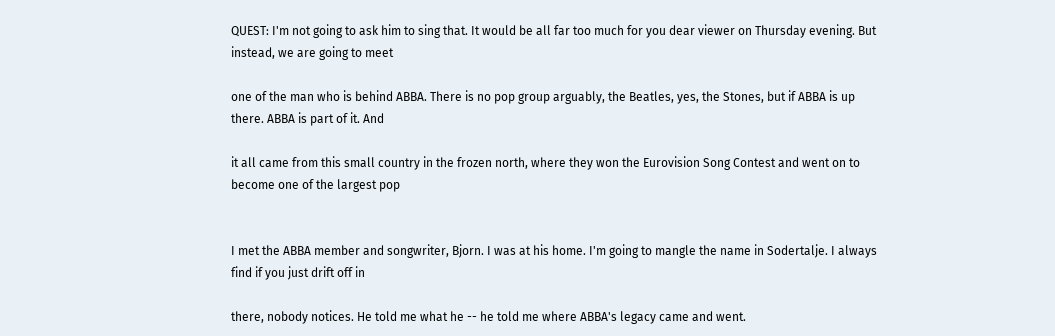QUEST: I'm not going to ask him to sing that. It would be all far too much for you dear viewer on Thursday evening. But instead, we are going to meet

one of the man who is behind ABBA. There is no pop group arguably, the Beatles, yes, the Stones, but if ABBA is up there. ABBA is part of it. And

it all came from this small country in the frozen north, where they won the Eurovision Song Contest and went on to become one of the largest pop


I met the ABBA member and songwriter, Bjorn. I was at his home. I'm going to mangle the name in Sodertalje. I always find if you just drift off in

there, nobody notices. He told me what he -- he told me where ABBA's legacy came and went.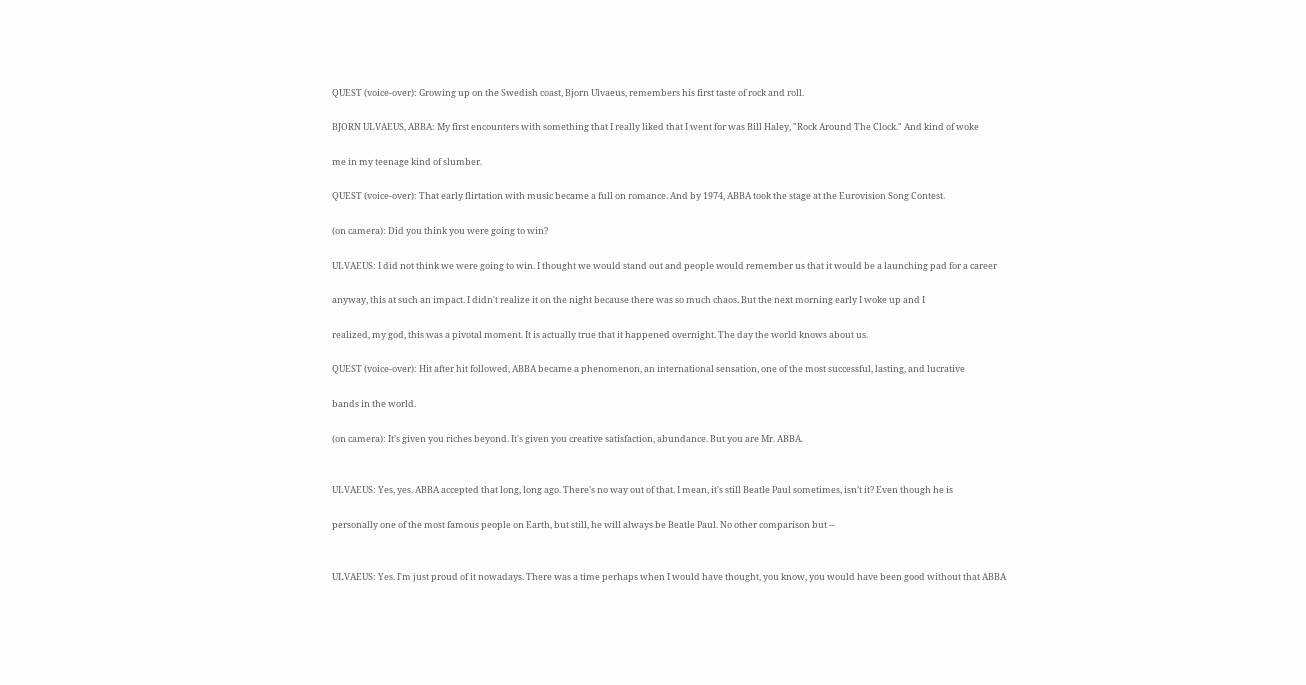QUEST (voice-over): Growing up on the Swedish coast, Bjorn Ulvaeus, remembers his first taste of rock and roll.

BJORN ULVAEUS, ABBA: My first encounters with something that I really liked that I went for was Bill Haley, "Rock Around The Clock." And kind of woke

me in my teenage kind of slumber.

QUEST (voice-over): That early flirtation with music became a full on romance. And by 1974, ABBA took the stage at the Eurovision Song Contest.

(on camera): Did you think you were going to win?

ULVAEUS: I did not think we were going to win. I thought we would stand out and people would remember us that it would be a launching pad for a career

anyway, this at such an impact. I didn't realize it on the night because there was so much chaos. But the next morning early I woke up and I

realized, my god, this was a pivotal moment. It is actually true that it happened overnight. The day the world knows about us.

QUEST (voice-over): Hit after hit followed, ABBA became a phenomenon, an international sensation, one of the most successful, lasting, and lucrative

bands in the world.

(on camera): It's given you riches beyond. It's given you creative satisfaction, abundance. But you are Mr. ABBA.


ULVAEUS: Yes, yes. ABBA accepted that long, long ago. There's no way out of that. I mean, it's still Beatle Paul sometimes, isn't it? Even though he is

personally one of the most famous people on Earth, but still, he will always be Beatle Paul. No other comparison but --


ULVAEUS: Yes. I'm just proud of it nowadays. There was a time perhaps when I would have thought, you know, you would have been good without that ABBA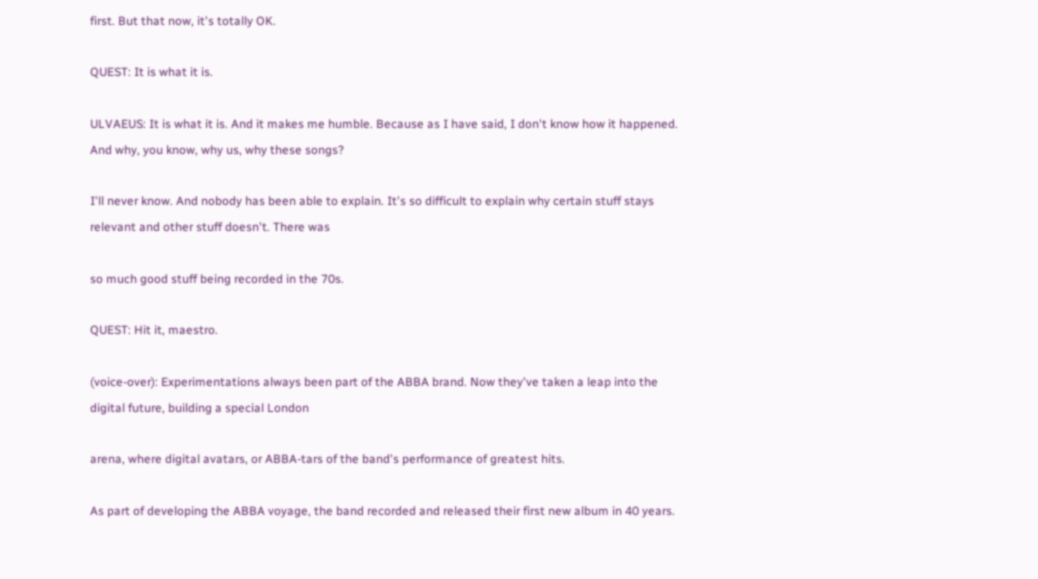first. But that now, it's totally OK.

QUEST: It is what it is.

ULVAEUS: It is what it is. And it makes me humble. Because as I have said, I don't know how it happened. And why, you know, why us, why these songs?

I'll never know. And nobody has been able to explain. It's so difficult to explain why certain stuff stays relevant and other stuff doesn't. There was

so much good stuff being recorded in the 70s.

QUEST: Hit it, maestro.

(voice-over): Experimentations always been part of the ABBA brand. Now they've taken a leap into the digital future, building a special London

arena, where digital avatars, or ABBA-tars of the band's performance of greatest hits.

As part of developing the ABBA voyage, the band recorded and released their first new album in 40 years.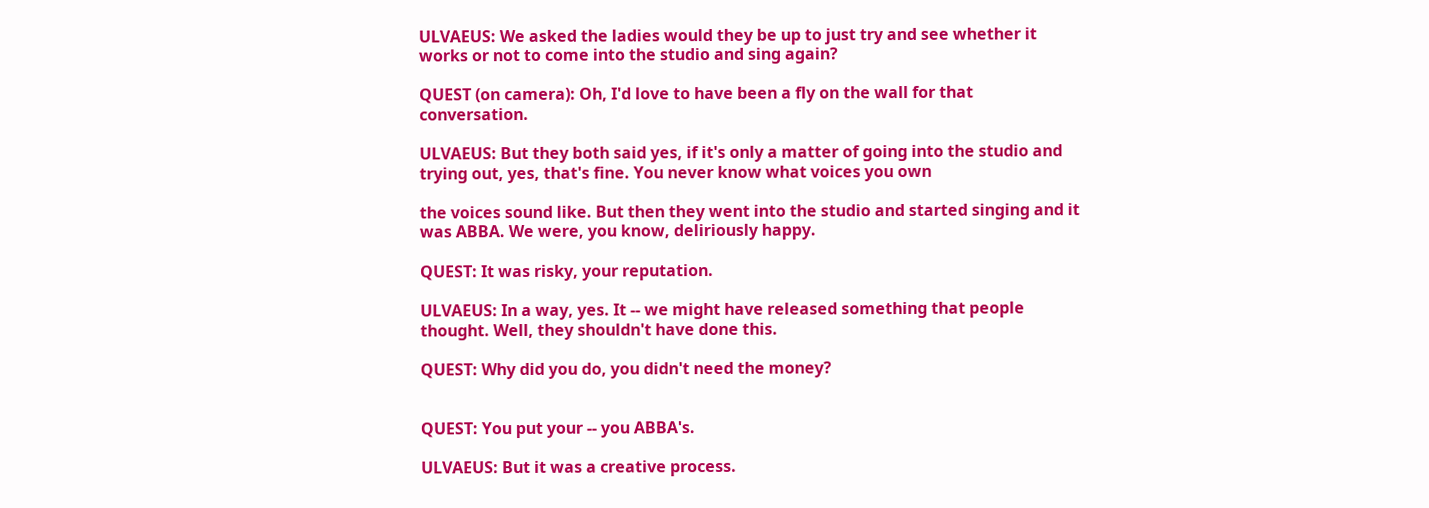ULVAEUS: We asked the ladies would they be up to just try and see whether it works or not to come into the studio and sing again?

QUEST (on camera): Oh, I'd love to have been a fly on the wall for that conversation.

ULVAEUS: But they both said yes, if it's only a matter of going into the studio and trying out, yes, that's fine. You never know what voices you own

the voices sound like. But then they went into the studio and started singing and it was ABBA. We were, you know, deliriously happy.

QUEST: It was risky, your reputation.

ULVAEUS: In a way, yes. It -- we might have released something that people thought. Well, they shouldn't have done this.

QUEST: Why did you do, you didn't need the money?


QUEST: You put your -- you ABBA's.

ULVAEUS: But it was a creative process.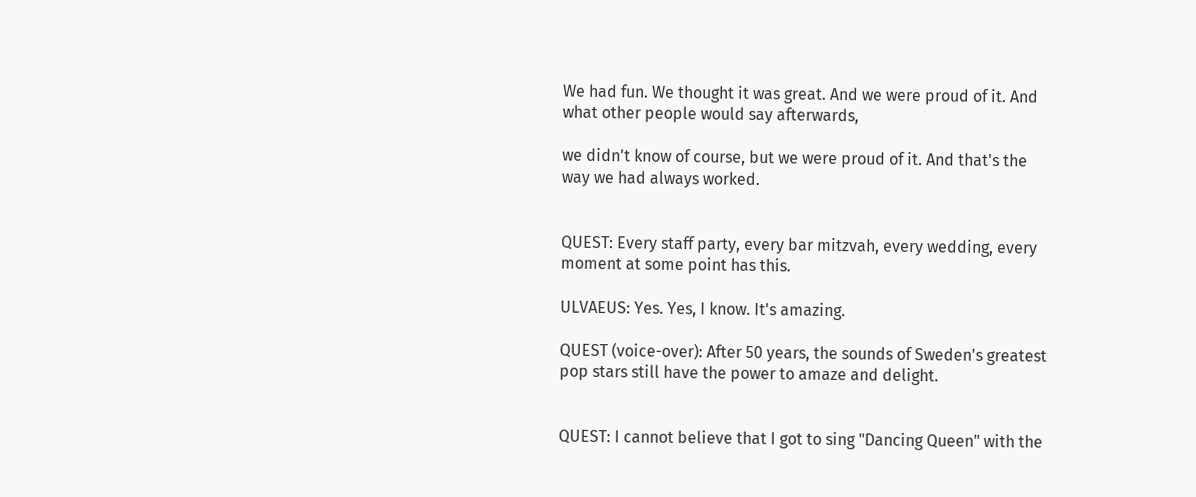We had fun. We thought it was great. And we were proud of it. And what other people would say afterwards,

we didn't know of course, but we were proud of it. And that's the way we had always worked.


QUEST: Every staff party, every bar mitzvah, every wedding, every moment at some point has this.

ULVAEUS: Yes. Yes, I know. It's amazing.

QUEST (voice-over): After 50 years, the sounds of Sweden's greatest pop stars still have the power to amaze and delight.


QUEST: I cannot believe that I got to sing "Dancing Queen" with the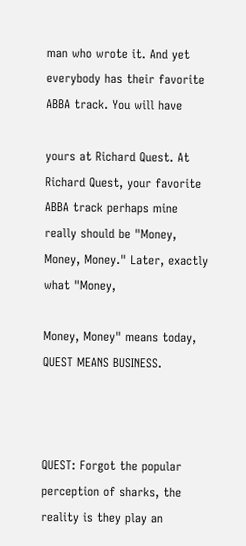man who wrote it. And yet everybody has their favorite ABBA track. You will have

yours at Richard Quest. At Richard Quest, your favorite ABBA track perhaps mine really should be "Money, Money, Money." Later, exactly what "Money,

Money, Money" means today, QUEST MEANS BUSINESS.



QUEST: Forgot the popular perception of sharks, the reality is they play an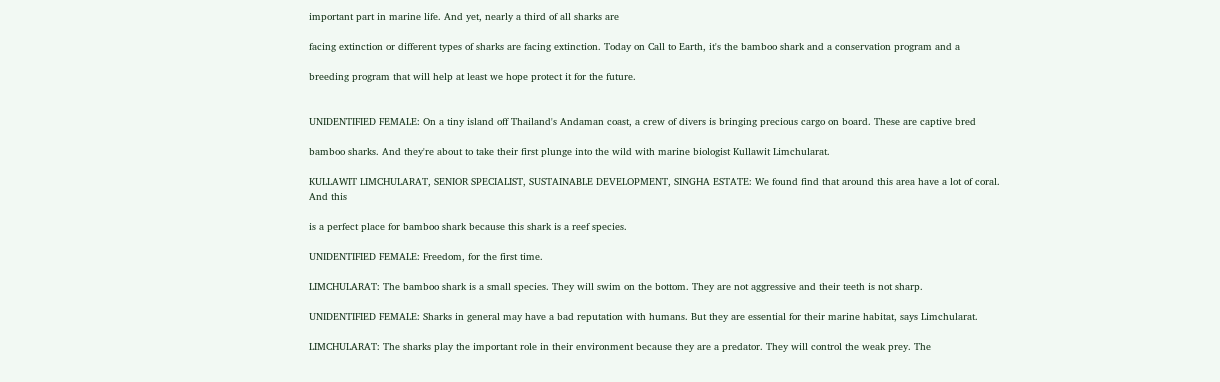important part in marine life. And yet, nearly a third of all sharks are

facing extinction or different types of sharks are facing extinction. Today on Call to Earth, it's the bamboo shark and a conservation program and a

breeding program that will help at least we hope protect it for the future.


UNIDENTIFIED FEMALE: On a tiny island off Thailand's Andaman coast, a crew of divers is bringing precious cargo on board. These are captive bred

bamboo sharks. And they're about to take their first plunge into the wild with marine biologist Kullawit Limchularat.

KULLAWIT LIMCHULARAT, SENIOR SPECIALIST, SUSTAINABLE DEVELOPMENT, SINGHA ESTATE: We found find that around this area have a lot of coral. And this

is a perfect place for bamboo shark because this shark is a reef species.

UNIDENTIFIED FEMALE: Freedom, for the first time.

LIMCHULARAT: The bamboo shark is a small species. They will swim on the bottom. They are not aggressive and their teeth is not sharp.

UNIDENTIFIED FEMALE: Sharks in general may have a bad reputation with humans. But they are essential for their marine habitat, says Limchularat.

LIMCHULARAT: The sharks play the important role in their environment because they are a predator. They will control the weak prey. The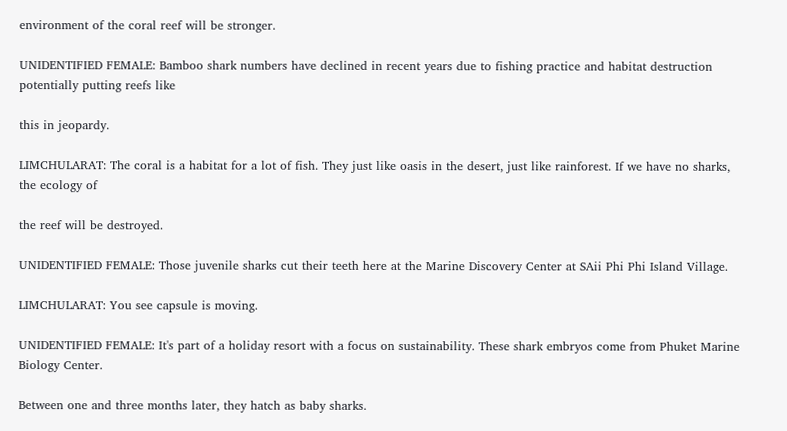environment of the coral reef will be stronger.

UNIDENTIFIED FEMALE: Bamboo shark numbers have declined in recent years due to fishing practice and habitat destruction potentially putting reefs like

this in jeopardy.

LIMCHULARAT: The coral is a habitat for a lot of fish. They just like oasis in the desert, just like rainforest. If we have no sharks, the ecology of

the reef will be destroyed.

UNIDENTIFIED FEMALE: Those juvenile sharks cut their teeth here at the Marine Discovery Center at SAii Phi Phi Island Village.

LIMCHULARAT: You see capsule is moving.

UNIDENTIFIED FEMALE: It's part of a holiday resort with a focus on sustainability. These shark embryos come from Phuket Marine Biology Center.

Between one and three months later, they hatch as baby sharks.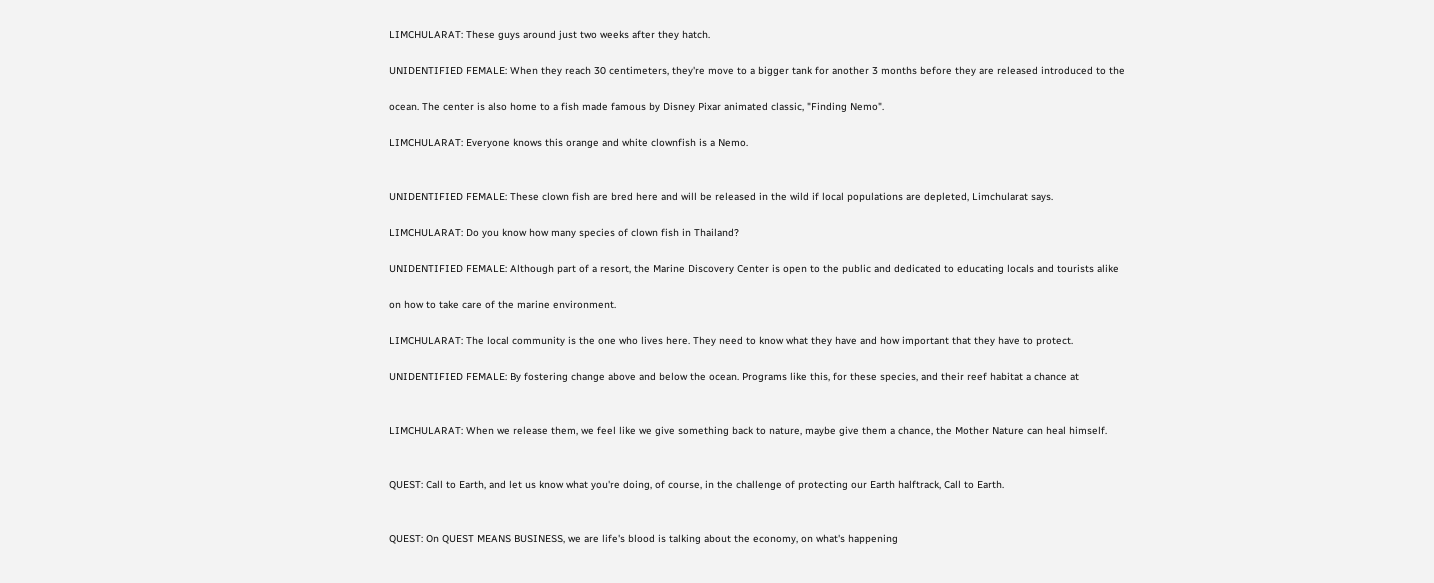LIMCHULARAT: These guys around just two weeks after they hatch.

UNIDENTIFIED FEMALE: When they reach 30 centimeters, they're move to a bigger tank for another 3 months before they are released introduced to the

ocean. The center is also home to a fish made famous by Disney Pixar animated classic, "Finding Nemo".

LIMCHULARAT: Everyone knows this orange and white clownfish is a Nemo.


UNIDENTIFIED FEMALE: These clown fish are bred here and will be released in the wild if local populations are depleted, Limchularat says.

LIMCHULARAT: Do you know how many species of clown fish in Thailand?

UNIDENTIFIED FEMALE: Although part of a resort, the Marine Discovery Center is open to the public and dedicated to educating locals and tourists alike

on how to take care of the marine environment.

LIMCHULARAT: The local community is the one who lives here. They need to know what they have and how important that they have to protect.

UNIDENTIFIED FEMALE: By fostering change above and below the ocean. Programs like this, for these species, and their reef habitat a chance at


LIMCHULARAT: When we release them, we feel like we give something back to nature, maybe give them a chance, the Mother Nature can heal himself.


QUEST: Call to Earth, and let us know what you're doing, of course, in the challenge of protecting our Earth halftrack, Call to Earth.


QUEST: On QUEST MEANS BUSINESS, we are life's blood is talking about the economy, on what's happening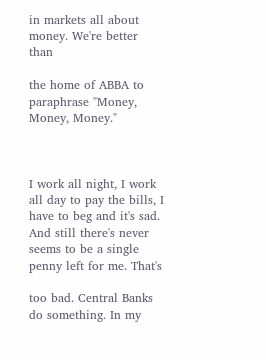in markets all about money. We're better than

the home of ABBA to paraphrase "Money, Money, Money."



I work all night, I work all day to pay the bills, I have to beg and it's sad. And still there's never seems to be a single penny left for me. That's

too bad. Central Banks do something. In my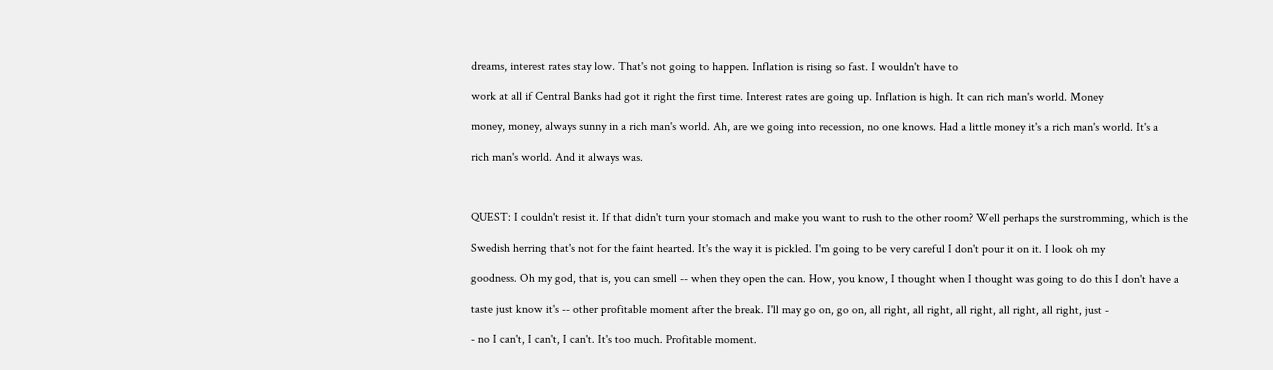dreams, interest rates stay low. That's not going to happen. Inflation is rising so fast. I wouldn't have to

work at all if Central Banks had got it right the first time. Interest rates are going up. Inflation is high. It can rich man's world. Money

money, money, always sunny in a rich man's world. Ah, are we going into recession, no one knows. Had a little money it's a rich man's world. It's a

rich man's world. And it always was.



QUEST: I couldn't resist it. If that didn't turn your stomach and make you want to rush to the other room? Well perhaps the surstromming, which is the

Swedish herring that's not for the faint hearted. It's the way it is pickled. I'm going to be very careful I don't pour it on it. I look oh my

goodness. Oh my god, that is, you can smell -- when they open the can. How, you know, I thought when I thought was going to do this I don't have a

taste just know it's -- other profitable moment after the break. I'll may go on, go on, all right, all right, all right, all right, all right, just -

- no I can't, I can't, I can't. It's too much. Profitable moment.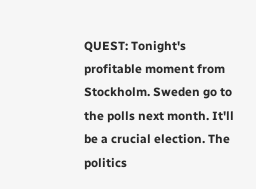QUEST: Tonight's profitable moment from Stockholm. Sweden go to the polls next month. It'll be a crucial election. The politics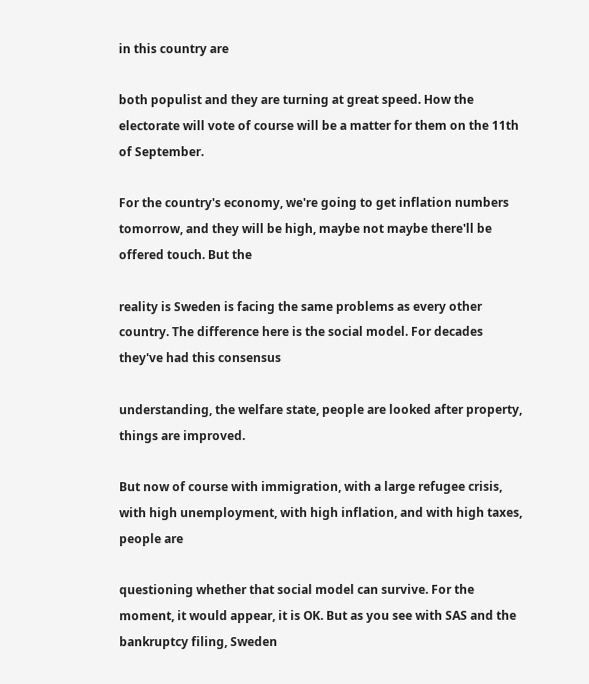in this country are

both populist and they are turning at great speed. How the electorate will vote of course will be a matter for them on the 11th of September.

For the country's economy, we're going to get inflation numbers tomorrow, and they will be high, maybe not maybe there'll be offered touch. But the

reality is Sweden is facing the same problems as every other country. The difference here is the social model. For decades they've had this consensus

understanding, the welfare state, people are looked after property, things are improved.

But now of course with immigration, with a large refugee crisis, with high unemployment, with high inflation, and with high taxes, people are

questioning whether that social model can survive. For the moment, it would appear, it is OK. But as you see with SAS and the bankruptcy filing, Sweden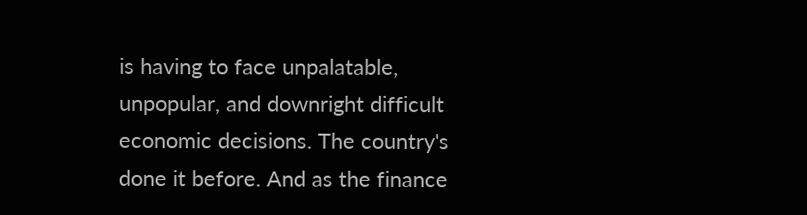is having to face unpalatable, unpopular, and downright difficult economic decisions. The country's done it before. And as the finance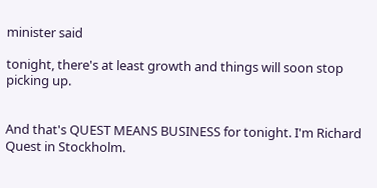minister said

tonight, there's at least growth and things will soon stop picking up.


And that's QUEST MEANS BUSINESS for tonight. I'm Richard Quest in Stockholm.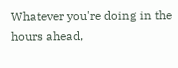Whatever you're doing in the hours ahead,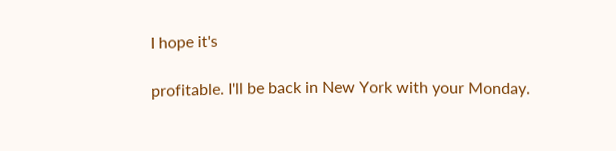I hope it's

profitable. I'll be back in New York with your Monday.